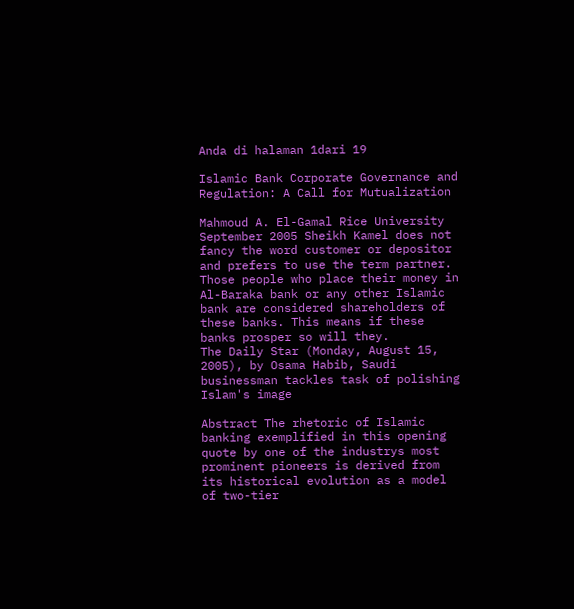Anda di halaman 1dari 19

Islamic Bank Corporate Governance and Regulation: A Call for Mutualization

Mahmoud A. El-Gamal Rice University September 2005 Sheikh Kamel does not fancy the word customer or depositor and prefers to use the term partner. Those people who place their money in Al-Baraka bank or any other Islamic bank are considered shareholders of these banks. This means if these banks prosper so will they.
The Daily Star (Monday, August 15, 2005), by Osama Habib, Saudi businessman tackles task of polishing Islam's image

Abstract The rhetoric of Islamic banking exemplified in this opening quote by one of the industrys most prominent pioneers is derived from its historical evolution as a model of two-tier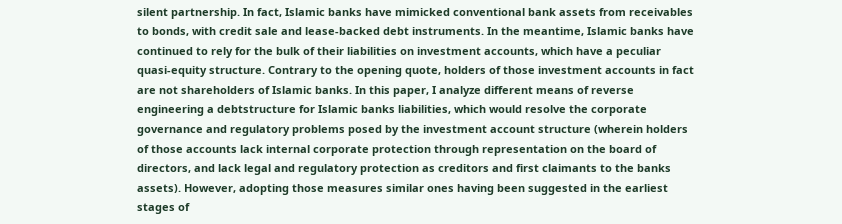silent partnership. In fact, Islamic banks have mimicked conventional bank assets from receivables to bonds, with credit sale and lease-backed debt instruments. In the meantime, Islamic banks have continued to rely for the bulk of their liabilities on investment accounts, which have a peculiar quasi-equity structure. Contrary to the opening quote, holders of those investment accounts in fact are not shareholders of Islamic banks. In this paper, I analyze different means of reverse engineering a debtstructure for Islamic banks liabilities, which would resolve the corporate governance and regulatory problems posed by the investment account structure (wherein holders of those accounts lack internal corporate protection through representation on the board of directors, and lack legal and regulatory protection as creditors and first claimants to the banks assets). However, adopting those measures similar ones having been suggested in the earliest stages of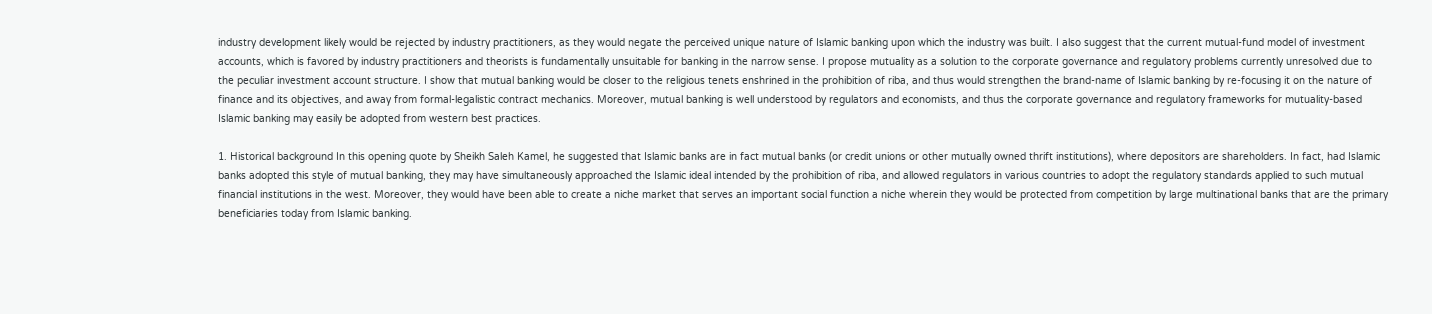industry development likely would be rejected by industry practitioners, as they would negate the perceived unique nature of Islamic banking upon which the industry was built. I also suggest that the current mutual-fund model of investment accounts, which is favored by industry practitioners and theorists is fundamentally unsuitable for banking in the narrow sense. I propose mutuality as a solution to the corporate governance and regulatory problems currently unresolved due to the peculiar investment account structure. I show that mutual banking would be closer to the religious tenets enshrined in the prohibition of riba, and thus would strengthen the brand-name of Islamic banking by re-focusing it on the nature of finance and its objectives, and away from formal-legalistic contract mechanics. Moreover, mutual banking is well understood by regulators and economists, and thus the corporate governance and regulatory frameworks for mutuality-based Islamic banking may easily be adopted from western best practices.

1. Historical background In this opening quote by Sheikh Saleh Kamel, he suggested that Islamic banks are in fact mutual banks (or credit unions or other mutually owned thrift institutions), where depositors are shareholders. In fact, had Islamic banks adopted this style of mutual banking, they may have simultaneously approached the Islamic ideal intended by the prohibition of riba, and allowed regulators in various countries to adopt the regulatory standards applied to such mutual financial institutions in the west. Moreover, they would have been able to create a niche market that serves an important social function a niche wherein they would be protected from competition by large multinational banks that are the primary beneficiaries today from Islamic banking.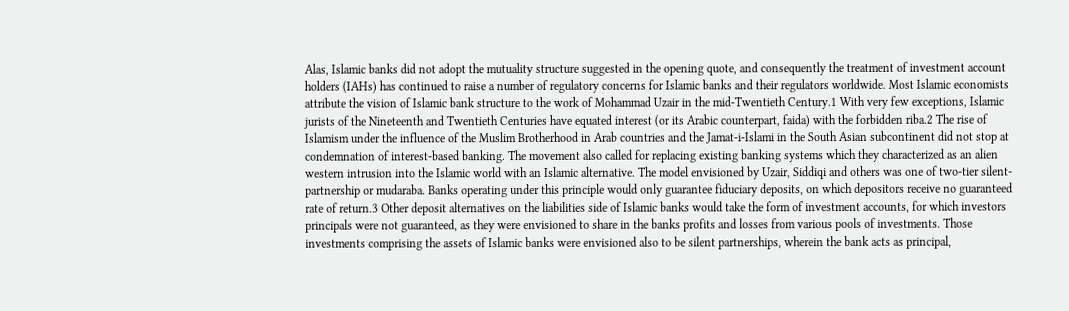Alas, Islamic banks did not adopt the mutuality structure suggested in the opening quote, and consequently the treatment of investment account holders (IAHs) has continued to raise a number of regulatory concerns for Islamic banks and their regulators worldwide. Most Islamic economists attribute the vision of Islamic bank structure to the work of Mohammad Uzair in the mid-Twentieth Century.1 With very few exceptions, Islamic jurists of the Nineteenth and Twentieth Centuries have equated interest (or its Arabic counterpart, faida) with the forbidden riba.2 The rise of Islamism under the influence of the Muslim Brotherhood in Arab countries and the Jamat-i-Islami in the South Asian subcontinent did not stop at condemnation of interest-based banking. The movement also called for replacing existing banking systems which they characterized as an alien western intrusion into the Islamic world with an Islamic alternative. The model envisioned by Uzair, Siddiqi and others was one of two-tier silent-partnership or mudaraba. Banks operating under this principle would only guarantee fiduciary deposits, on which depositors receive no guaranteed rate of return.3 Other deposit alternatives on the liabilities side of Islamic banks would take the form of investment accounts, for which investors principals were not guaranteed, as they were envisioned to share in the banks profits and losses from various pools of investments. Those investments comprising the assets of Islamic banks were envisioned also to be silent partnerships, wherein the bank acts as principal,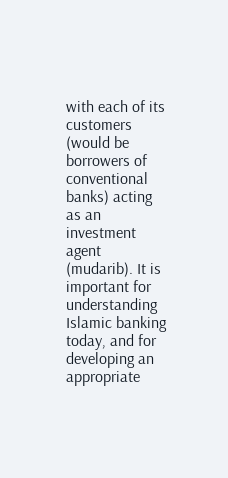with each of its customers (would be borrowers of conventional banks) acting as an investment agent (mudarib). It is important for understanding Islamic banking today, and for developing an appropriate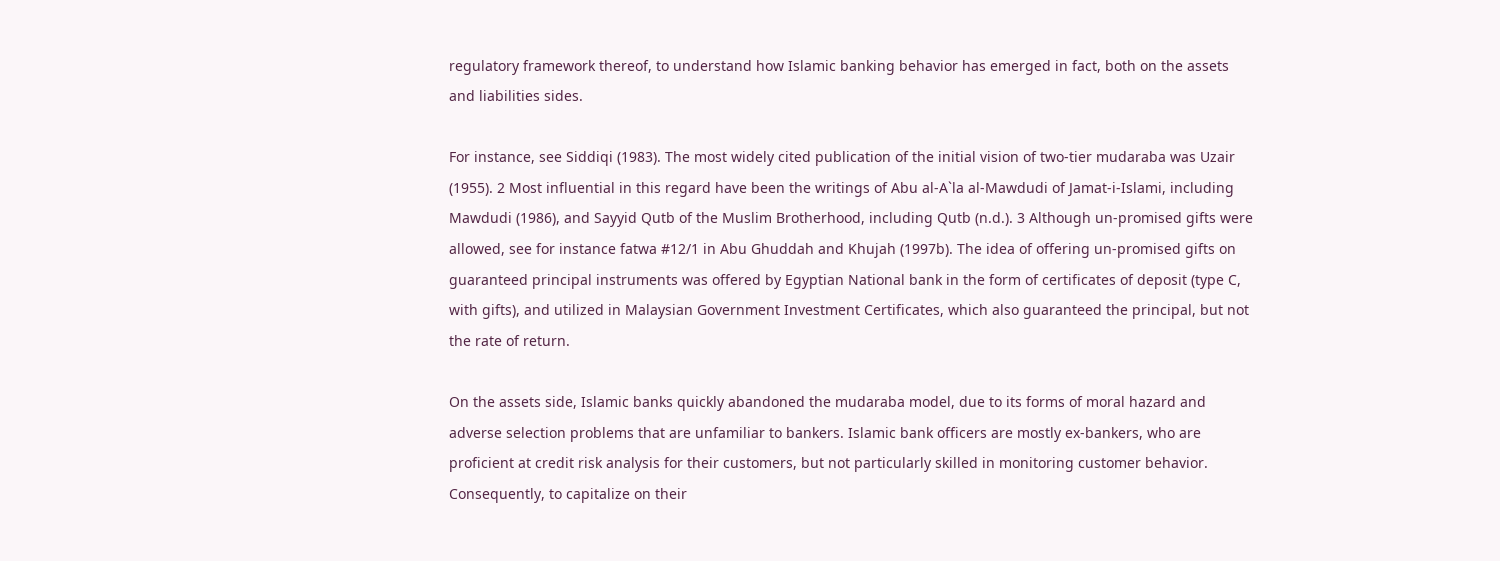regulatory framework thereof, to understand how Islamic banking behavior has emerged in fact, both on the assets and liabilities sides.

For instance, see Siddiqi (1983). The most widely cited publication of the initial vision of two-tier mudaraba was Uzair (1955). 2 Most influential in this regard have been the writings of Abu al-A`la al-Mawdudi of Jamat-i-Islami, including Mawdudi (1986), and Sayyid Qutb of the Muslim Brotherhood, including Qutb (n.d.). 3 Although un-promised gifts were allowed, see for instance fatwa #12/1 in Abu Ghuddah and Khujah (1997b). The idea of offering un-promised gifts on guaranteed principal instruments was offered by Egyptian National bank in the form of certificates of deposit (type C, with gifts), and utilized in Malaysian Government Investment Certificates, which also guaranteed the principal, but not the rate of return.

On the assets side, Islamic banks quickly abandoned the mudaraba model, due to its forms of moral hazard and adverse selection problems that are unfamiliar to bankers. Islamic bank officers are mostly ex-bankers, who are proficient at credit risk analysis for their customers, but not particularly skilled in monitoring customer behavior. Consequently, to capitalize on their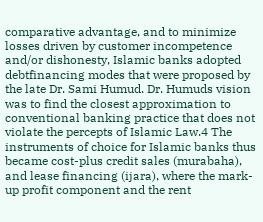comparative advantage, and to minimize losses driven by customer incompetence and/or dishonesty, Islamic banks adopted debtfinancing modes that were proposed by the late Dr. Sami Humud. Dr. Humuds vision was to find the closest approximation to conventional banking practice that does not violate the percepts of Islamic Law.4 The instruments of choice for Islamic banks thus became cost-plus credit sales (murabaha), and lease financing (ijara), where the mark-up profit component and the rent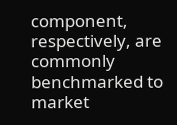component, respectively, are commonly benchmarked to market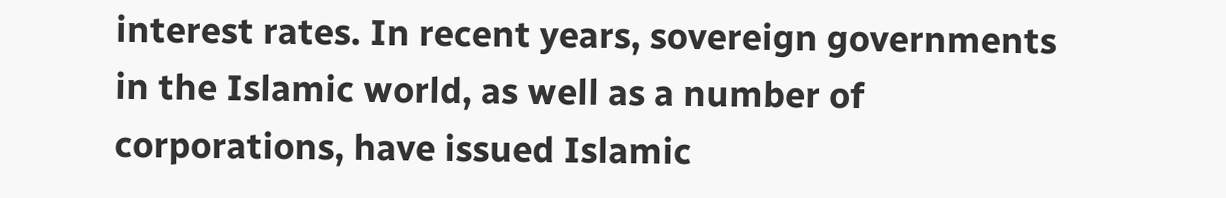interest rates. In recent years, sovereign governments in the Islamic world, as well as a number of corporations, have issued Islamic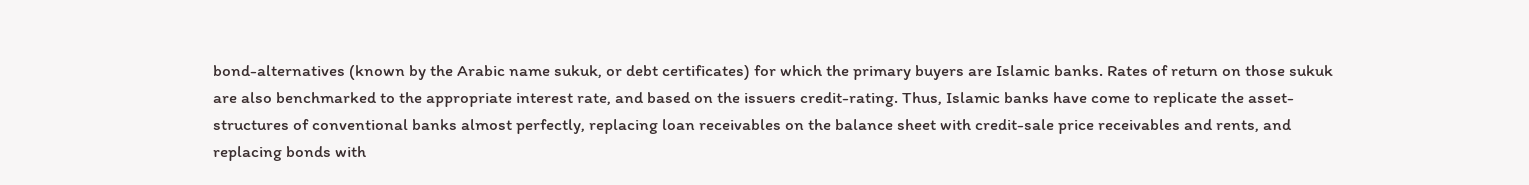bond-alternatives (known by the Arabic name sukuk, or debt certificates) for which the primary buyers are Islamic banks. Rates of return on those sukuk are also benchmarked to the appropriate interest rate, and based on the issuers credit-rating. Thus, Islamic banks have come to replicate the asset-structures of conventional banks almost perfectly, replacing loan receivables on the balance sheet with credit-sale price receivables and rents, and replacing bonds with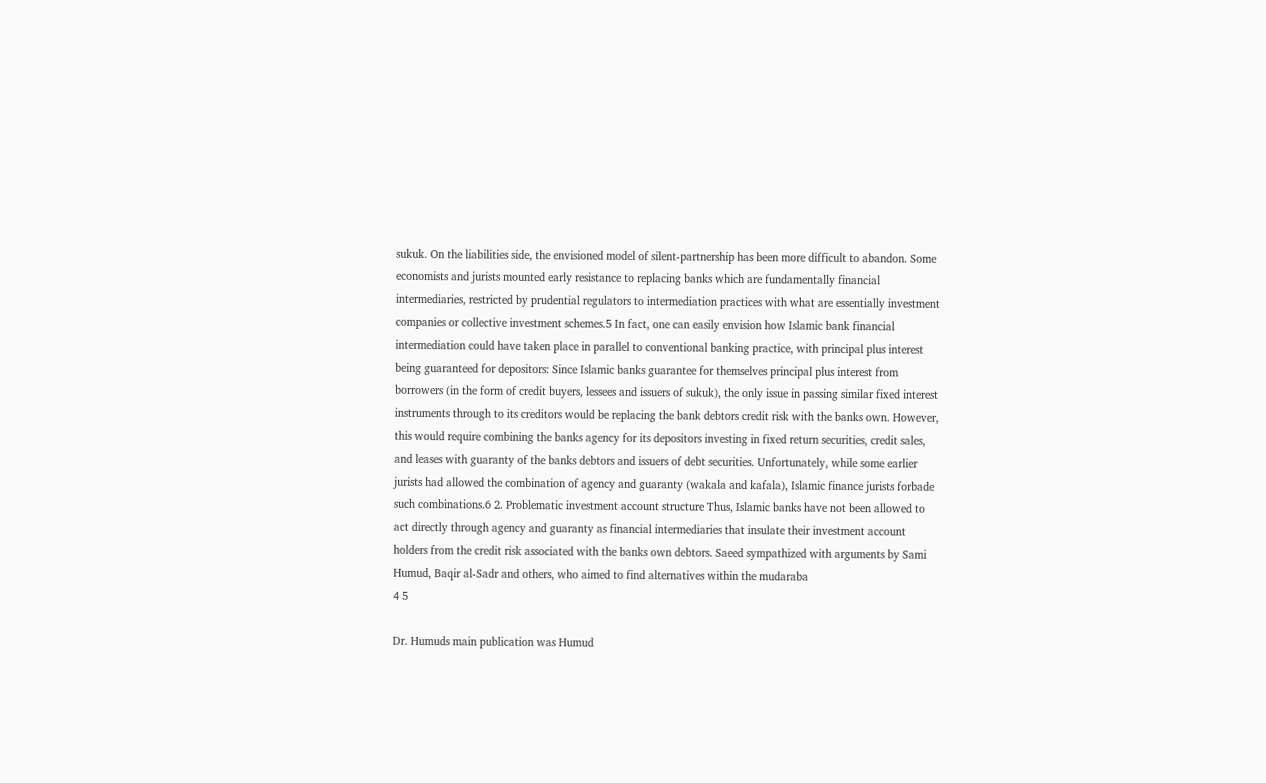sukuk. On the liabilities side, the envisioned model of silent-partnership has been more difficult to abandon. Some economists and jurists mounted early resistance to replacing banks which are fundamentally financial intermediaries, restricted by prudential regulators to intermediation practices with what are essentially investment companies or collective investment schemes.5 In fact, one can easily envision how Islamic bank financial intermediation could have taken place in parallel to conventional banking practice, with principal plus interest being guaranteed for depositors: Since Islamic banks guarantee for themselves principal plus interest from borrowers (in the form of credit buyers, lessees and issuers of sukuk), the only issue in passing similar fixed interest instruments through to its creditors would be replacing the bank debtors credit risk with the banks own. However, this would require combining the banks agency for its depositors investing in fixed return securities, credit sales, and leases with guaranty of the banks debtors and issuers of debt securities. Unfortunately, while some earlier jurists had allowed the combination of agency and guaranty (wakala and kafala), Islamic finance jurists forbade such combinations.6 2. Problematic investment account structure Thus, Islamic banks have not been allowed to act directly through agency and guaranty as financial intermediaries that insulate their investment account holders from the credit risk associated with the banks own debtors. Saeed sympathized with arguments by Sami Humud, Baqir al-Sadr and others, who aimed to find alternatives within the mudaraba
4 5

Dr. Humuds main publication was Humud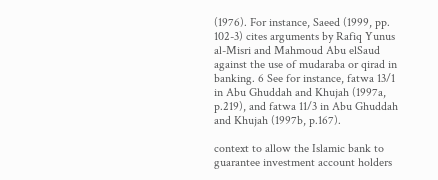(1976). For instance, Saeed (1999, pp. 102-3) cites arguments by Rafiq Yunus al-Misri and Mahmoud Abu elSaud against the use of mudaraba or qirad in banking. 6 See for instance, fatwa 13/1 in Abu Ghuddah and Khujah (1997a, p.219), and fatwa 11/3 in Abu Ghuddah and Khujah (1997b, p.167).

context to allow the Islamic bank to guarantee investment account holders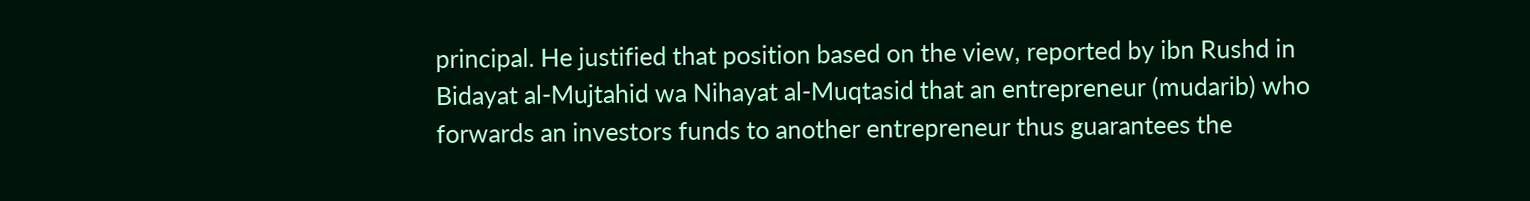principal. He justified that position based on the view, reported by ibn Rushd in Bidayat al-Mujtahid wa Nihayat al-Muqtasid that an entrepreneur (mudarib) who forwards an investors funds to another entrepreneur thus guarantees the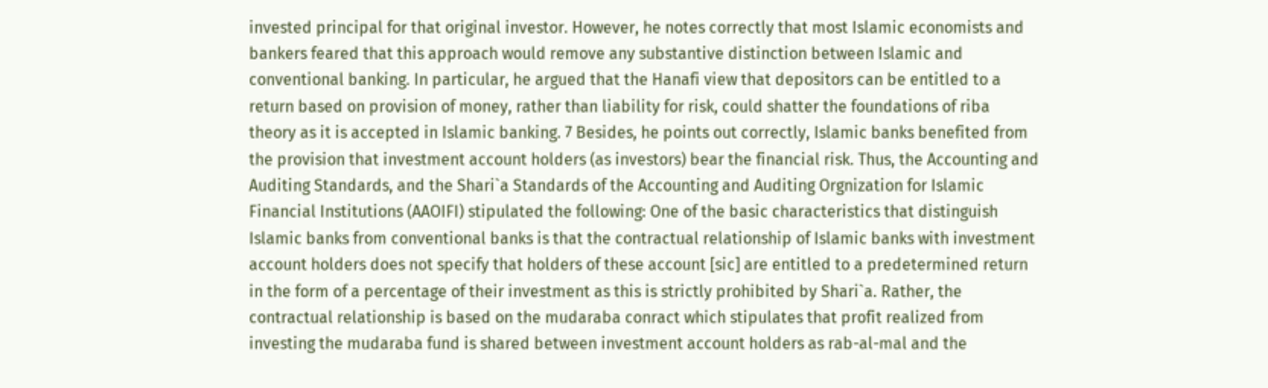invested principal for that original investor. However, he notes correctly that most Islamic economists and bankers feared that this approach would remove any substantive distinction between Islamic and conventional banking. In particular, he argued that the Hanafi view that depositors can be entitled to a return based on provision of money, rather than liability for risk, could shatter the foundations of riba theory as it is accepted in Islamic banking. 7 Besides, he points out correctly, Islamic banks benefited from the provision that investment account holders (as investors) bear the financial risk. Thus, the Accounting and Auditing Standards, and the Shari`a Standards of the Accounting and Auditing Orgnization for Islamic Financial Institutions (AAOIFI) stipulated the following: One of the basic characteristics that distinguish Islamic banks from conventional banks is that the contractual relationship of Islamic banks with investment account holders does not specify that holders of these account [sic] are entitled to a predetermined return in the form of a percentage of their investment as this is strictly prohibited by Shari`a. Rather, the contractual relationship is based on the mudaraba conract which stipulates that profit realized from investing the mudaraba fund is shared between investment account holders as rab-al-mal and the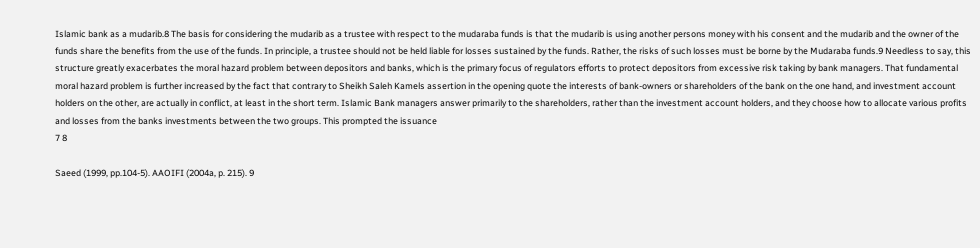Islamic bank as a mudarib.8 The basis for considering the mudarib as a trustee with respect to the mudaraba funds is that the mudarib is using another persons money with his consent and the mudarib and the owner of the funds share the benefits from the use of the funds. In principle, a trustee should not be held liable for losses sustained by the funds. Rather, the risks of such losses must be borne by the Mudaraba funds.9 Needless to say, this structure greatly exacerbates the moral hazard problem between depositors and banks, which is the primary focus of regulators efforts to protect depositors from excessive risk taking by bank managers. That fundamental moral hazard problem is further increased by the fact that contrary to Sheikh Saleh Kamels assertion in the opening quote the interests of bank-owners or shareholders of the bank on the one hand, and investment account holders on the other, are actually in conflict, at least in the short term. Islamic Bank managers answer primarily to the shareholders, rather than the investment account holders, and they choose how to allocate various profits and losses from the banks investments between the two groups. This prompted the issuance
7 8

Saeed (1999, pp.104-5). AAOIFI (2004a, p. 215). 9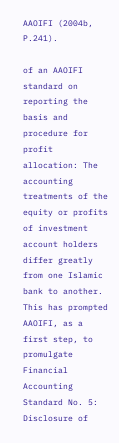AAOIFI (2004b, P.241).

of an AAOIFI standard on reporting the basis and procedure for profit allocation: The accounting treatments of the equity or profits of investment account holders differ greatly from one Islamic bank to another. This has prompted AAOIFI, as a first step, to promulgate Financial Accounting Standard No. 5: Disclosure of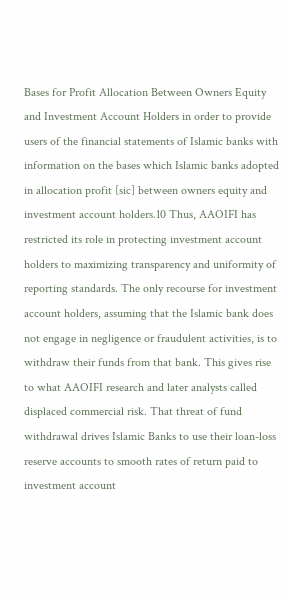Bases for Profit Allocation Between Owners Equity and Investment Account Holders in order to provide users of the financial statements of Islamic banks with information on the bases which Islamic banks adopted in allocation profit [sic] between owners equity and investment account holders.10 Thus, AAOIFI has restricted its role in protecting investment account holders to maximizing transparency and uniformity of reporting standards. The only recourse for investment account holders, assuming that the Islamic bank does not engage in negligence or fraudulent activities, is to withdraw their funds from that bank. This gives rise to what AAOIFI research and later analysts called displaced commercial risk. That threat of fund withdrawal drives Islamic Banks to use their loan-loss reserve accounts to smooth rates of return paid to investment account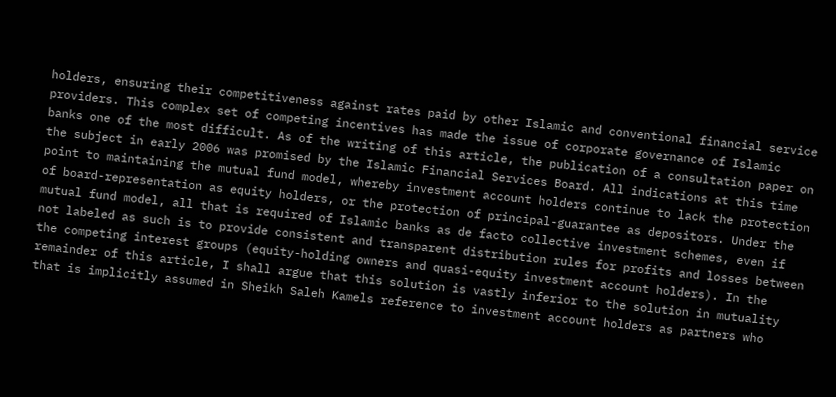holders, ensuring their competitiveness against rates paid by other Islamic and conventional financial service providers. This complex set of competing incentives has made the issue of corporate governance of Islamic banks one of the most difficult. As of the writing of this article, the publication of a consultation paper on the subject in early 2006 was promised by the Islamic Financial Services Board. All indications at this time point to maintaining the mutual fund model, whereby investment account holders continue to lack the protection of board-representation as equity holders, or the protection of principal-guarantee as depositors. Under the mutual fund model, all that is required of Islamic banks as de facto collective investment schemes, even if not labeled as such is to provide consistent and transparent distribution rules for profits and losses between the competing interest groups (equity-holding owners and quasi-equity investment account holders). In the remainder of this article, I shall argue that this solution is vastly inferior to the solution in mutuality that is implicitly assumed in Sheikh Saleh Kamels reference to investment account holders as partners who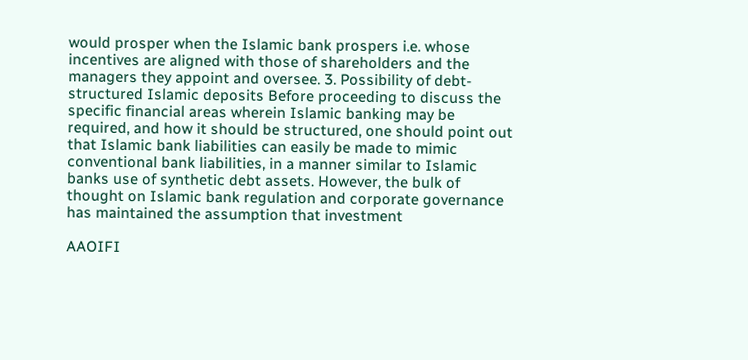would prosper when the Islamic bank prospers i.e. whose incentives are aligned with those of shareholders and the managers they appoint and oversee. 3. Possibility of debt-structured Islamic deposits Before proceeding to discuss the specific financial areas wherein Islamic banking may be required, and how it should be structured, one should point out that Islamic bank liabilities can easily be made to mimic conventional bank liabilities, in a manner similar to Islamic banks use of synthetic debt assets. However, the bulk of thought on Islamic bank regulation and corporate governance has maintained the assumption that investment

AAOIFI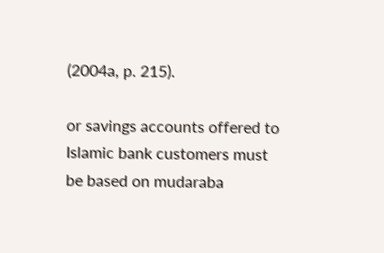(2004a, p. 215).

or savings accounts offered to Islamic bank customers must be based on mudaraba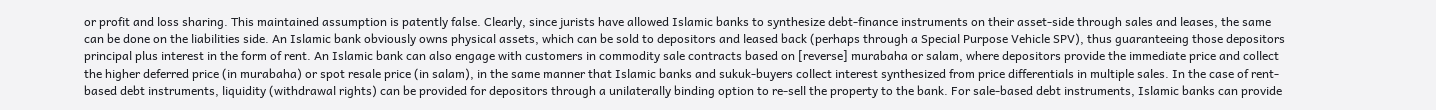or profit and loss sharing. This maintained assumption is patently false. Clearly, since jurists have allowed Islamic banks to synthesize debt-finance instruments on their asset-side through sales and leases, the same can be done on the liabilities side. An Islamic bank obviously owns physical assets, which can be sold to depositors and leased back (perhaps through a Special Purpose Vehicle SPV), thus guaranteeing those depositors principal plus interest in the form of rent. An Islamic bank can also engage with customers in commodity sale contracts based on [reverse] murabaha or salam, where depositors provide the immediate price and collect the higher deferred price (in murabaha) or spot resale price (in salam), in the same manner that Islamic banks and sukuk-buyers collect interest synthesized from price differentials in multiple sales. In the case of rent-based debt instruments, liquidity (withdrawal rights) can be provided for depositors through a unilaterally binding option to re-sell the property to the bank. For sale-based debt instruments, Islamic banks can provide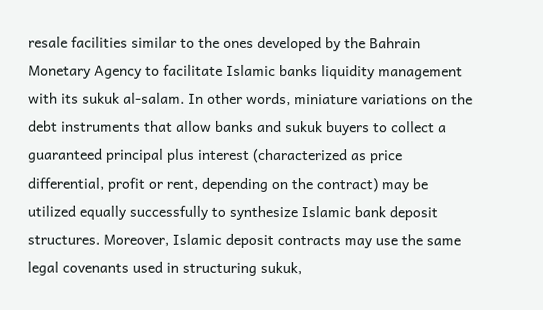resale facilities similar to the ones developed by the Bahrain Monetary Agency to facilitate Islamic banks liquidity management with its sukuk al-salam. In other words, miniature variations on the debt instruments that allow banks and sukuk buyers to collect a guaranteed principal plus interest (characterized as price differential, profit or rent, depending on the contract) may be utilized equally successfully to synthesize Islamic bank deposit structures. Moreover, Islamic deposit contracts may use the same legal covenants used in structuring sukuk,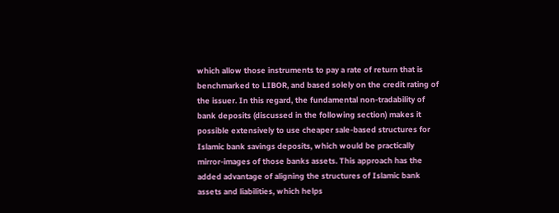which allow those instruments to pay a rate of return that is benchmarked to LIBOR, and based solely on the credit rating of the issuer. In this regard, the fundamental non-tradability of bank deposits (discussed in the following section) makes it possible extensively to use cheaper sale-based structures for Islamic bank savings deposits, which would be practically mirror-images of those banks assets. This approach has the added advantage of aligning the structures of Islamic bank assets and liabilities, which helps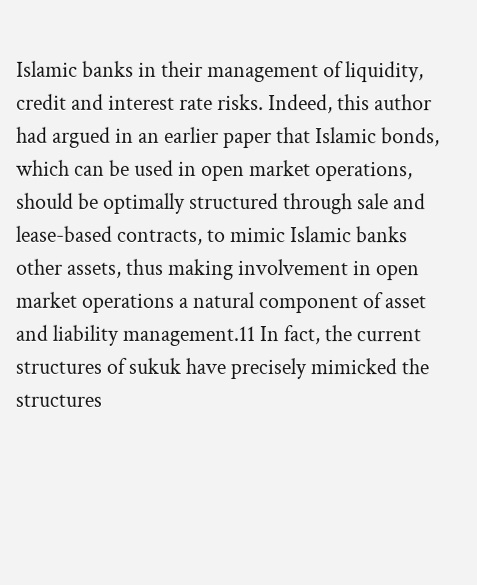Islamic banks in their management of liquidity, credit and interest rate risks. Indeed, this author had argued in an earlier paper that Islamic bonds, which can be used in open market operations, should be optimally structured through sale and lease-based contracts, to mimic Islamic banks other assets, thus making involvement in open market operations a natural component of asset and liability management.11 In fact, the current structures of sukuk have precisely mimicked the structures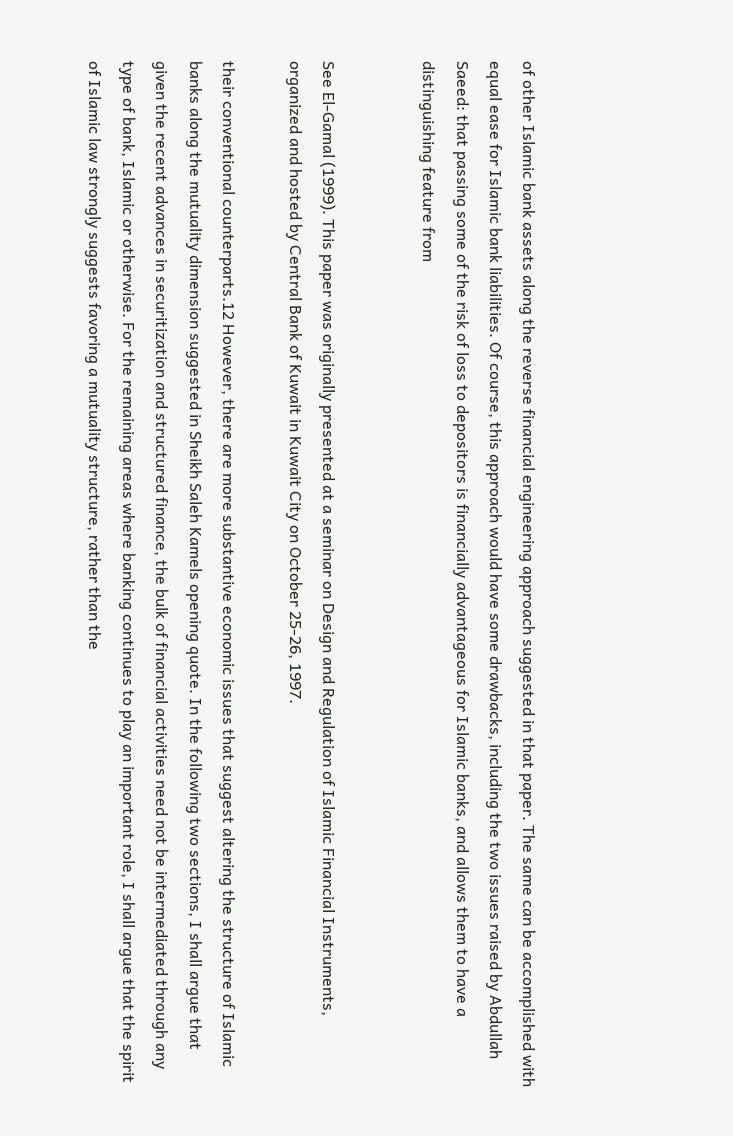of other Islamic bank assets along the reverse financial engineering approach suggested in that paper. The same can be accomplished with equal ease for Islamic bank liabilities. Of course, this approach would have some drawbacks, including the two issues raised by Abdullah Saeed: that passing some of the risk of loss to depositors is financially advantageous for Islamic banks, and allows them to have a distinguishing feature from


See El-Gamal (1999). This paper was originally presented at a seminar on Design and Regulation of Islamic Financial Instruments, organized and hosted by Central Bank of Kuwait in Kuwait City on October 25-26, 1997.

their conventional counterparts.12 However, there are more substantive economic issues that suggest altering the structure of Islamic banks along the mutuality dimension suggested in Sheikh Saleh Kamels opening quote. In the following two sections, I shall argue that given the recent advances in securitization and structured finance, the bulk of financial activities need not be intermediated through any type of bank, Islamic or otherwise. For the remaining areas where banking continues to play an important role, I shall argue that the spirit of Islamic law strongly suggests favoring a mutuality structure, rather than the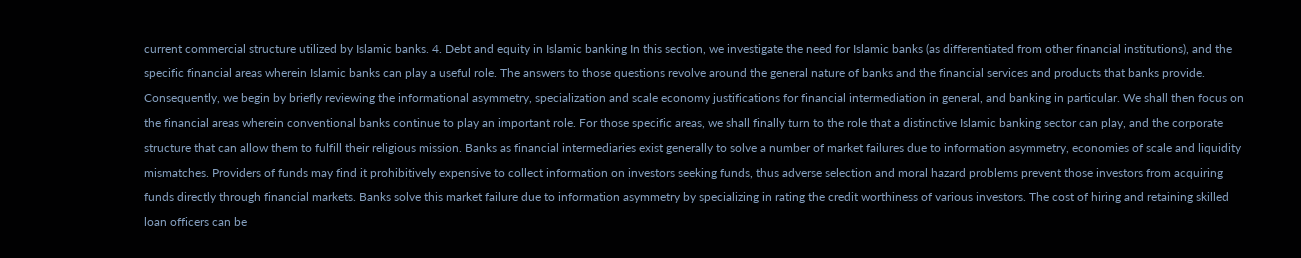current commercial structure utilized by Islamic banks. 4. Debt and equity in Islamic banking In this section, we investigate the need for Islamic banks (as differentiated from other financial institutions), and the specific financial areas wherein Islamic banks can play a useful role. The answers to those questions revolve around the general nature of banks and the financial services and products that banks provide. Consequently, we begin by briefly reviewing the informational asymmetry, specialization and scale economy justifications for financial intermediation in general, and banking in particular. We shall then focus on the financial areas wherein conventional banks continue to play an important role. For those specific areas, we shall finally turn to the role that a distinctive Islamic banking sector can play, and the corporate structure that can allow them to fulfill their religious mission. Banks as financial intermediaries exist generally to solve a number of market failures due to information asymmetry, economies of scale and liquidity mismatches. Providers of funds may find it prohibitively expensive to collect information on investors seeking funds, thus adverse selection and moral hazard problems prevent those investors from acquiring funds directly through financial markets. Banks solve this market failure due to information asymmetry by specializing in rating the credit worthiness of various investors. The cost of hiring and retaining skilled loan officers can be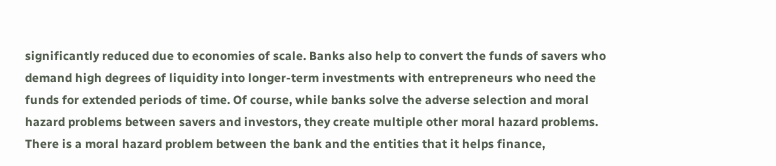significantly reduced due to economies of scale. Banks also help to convert the funds of savers who demand high degrees of liquidity into longer-term investments with entrepreneurs who need the funds for extended periods of time. Of course, while banks solve the adverse selection and moral hazard problems between savers and investors, they create multiple other moral hazard problems. There is a moral hazard problem between the bank and the entities that it helps finance,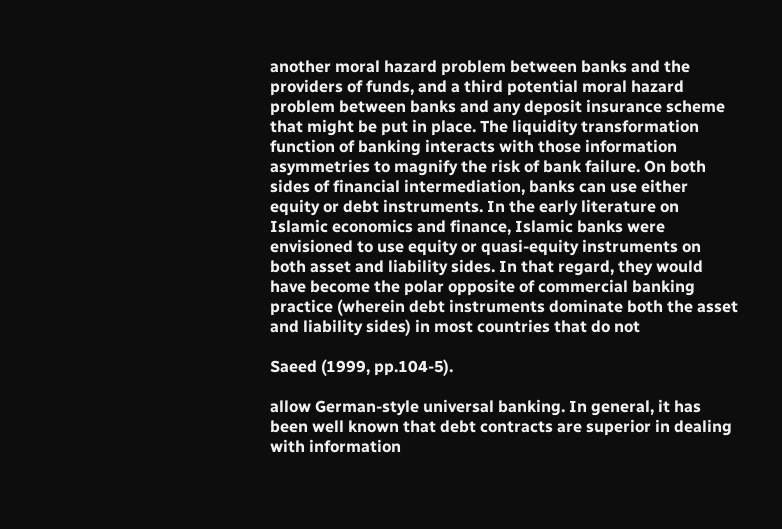another moral hazard problem between banks and the providers of funds, and a third potential moral hazard problem between banks and any deposit insurance scheme that might be put in place. The liquidity transformation function of banking interacts with those information asymmetries to magnify the risk of bank failure. On both sides of financial intermediation, banks can use either equity or debt instruments. In the early literature on Islamic economics and finance, Islamic banks were envisioned to use equity or quasi-equity instruments on both asset and liability sides. In that regard, they would have become the polar opposite of commercial banking practice (wherein debt instruments dominate both the asset and liability sides) in most countries that do not

Saeed (1999, pp.104-5).

allow German-style universal banking. In general, it has been well known that debt contracts are superior in dealing with information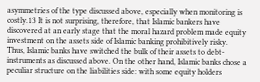asymmetries of the type discussed above, especially when monitoring is costly.13 It is not surprising, therefore, that Islamic bankers have discovered at an early stage that the moral hazard problem made equity investment on the assets side of Islamic banking prohibitively risky. Thus, Islamic banks have switched the bulk of their assets to debt-instruments as discussed above. On the other hand, Islamic banks chose a peculiar structure on the liabilities side: with some equity holders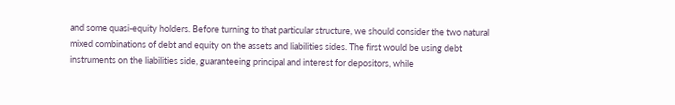and some quasi-equity holders. Before turning to that particular structure, we should consider the two natural mixed combinations of debt and equity on the assets and liabilities sides. The first would be using debt instruments on the liabilities side, guaranteeing principal and interest for depositors, while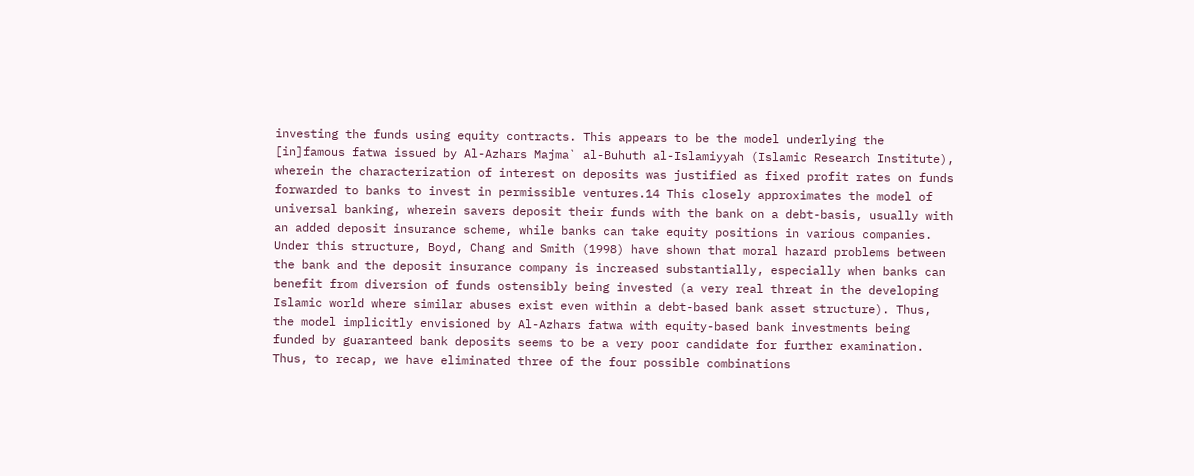investing the funds using equity contracts. This appears to be the model underlying the [in]famous fatwa issued by Al-Azhars Majma` al-Buhuth al-Islamiyyah (Islamic Research Institute), wherein the characterization of interest on deposits was justified as fixed profit rates on funds forwarded to banks to invest in permissible ventures.14 This closely approximates the model of universal banking, wherein savers deposit their funds with the bank on a debt-basis, usually with an added deposit insurance scheme, while banks can take equity positions in various companies. Under this structure, Boyd, Chang and Smith (1998) have shown that moral hazard problems between the bank and the deposit insurance company is increased substantially, especially when banks can benefit from diversion of funds ostensibly being invested (a very real threat in the developing Islamic world where similar abuses exist even within a debt-based bank asset structure). Thus, the model implicitly envisioned by Al-Azhars fatwa with equity-based bank investments being funded by guaranteed bank deposits seems to be a very poor candidate for further examination. Thus, to recap, we have eliminated three of the four possible combinations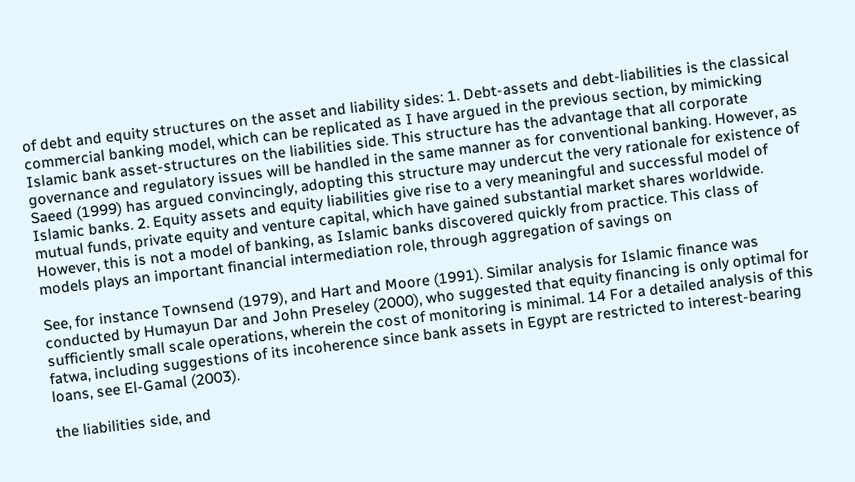of debt and equity structures on the asset and liability sides: 1. Debt-assets and debt-liabilities is the classical commercial banking model, which can be replicated as I have argued in the previous section, by mimicking Islamic bank asset-structures on the liabilities side. This structure has the advantage that all corporate governance and regulatory issues will be handled in the same manner as for conventional banking. However, as Saeed (1999) has argued convincingly, adopting this structure may undercut the very rationale for existence of Islamic banks. 2. Equity assets and equity liabilities give rise to a very meaningful and successful model of mutual funds, private equity and venture capital, which have gained substantial market shares worldwide. However, this is not a model of banking, as Islamic banks discovered quickly from practice. This class of models plays an important financial intermediation role, through aggregation of savings on

See, for instance Townsend (1979), and Hart and Moore (1991). Similar analysis for Islamic finance was conducted by Humayun Dar and John Preseley (2000), who suggested that equity financing is only optimal for sufficiently small scale operations, wherein the cost of monitoring is minimal. 14 For a detailed analysis of this fatwa, including suggestions of its incoherence since bank assets in Egypt are restricted to interest-bearing loans, see El-Gamal (2003).

the liabilities side, and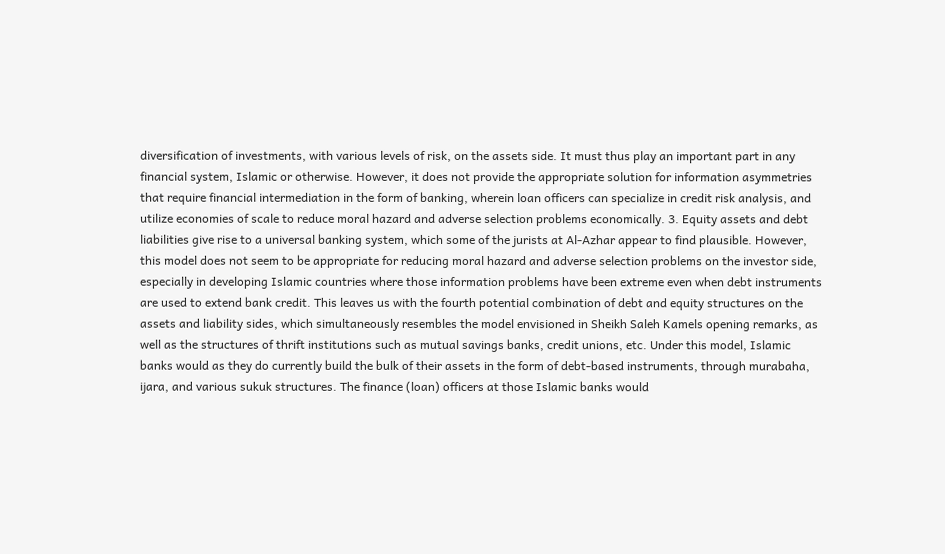diversification of investments, with various levels of risk, on the assets side. It must thus play an important part in any financial system, Islamic or otherwise. However, it does not provide the appropriate solution for information asymmetries that require financial intermediation in the form of banking, wherein loan officers can specialize in credit risk analysis, and utilize economies of scale to reduce moral hazard and adverse selection problems economically. 3. Equity assets and debt liabilities give rise to a universal banking system, which some of the jurists at Al-Azhar appear to find plausible. However, this model does not seem to be appropriate for reducing moral hazard and adverse selection problems on the investor side, especially in developing Islamic countries where those information problems have been extreme even when debt instruments are used to extend bank credit. This leaves us with the fourth potential combination of debt and equity structures on the assets and liability sides, which simultaneously resembles the model envisioned in Sheikh Saleh Kamels opening remarks, as well as the structures of thrift institutions such as mutual savings banks, credit unions, etc. Under this model, Islamic banks would as they do currently build the bulk of their assets in the form of debt-based instruments, through murabaha, ijara, and various sukuk structures. The finance (loan) officers at those Islamic banks would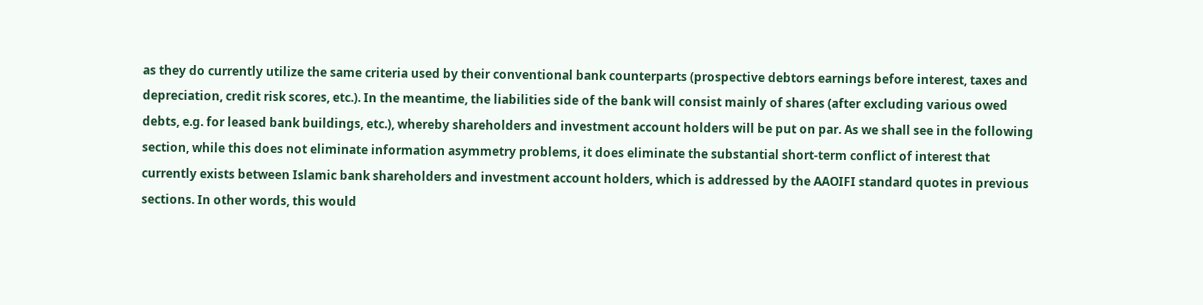as they do currently utilize the same criteria used by their conventional bank counterparts (prospective debtors earnings before interest, taxes and depreciation, credit risk scores, etc.). In the meantime, the liabilities side of the bank will consist mainly of shares (after excluding various owed debts, e.g. for leased bank buildings, etc.), whereby shareholders and investment account holders will be put on par. As we shall see in the following section, while this does not eliminate information asymmetry problems, it does eliminate the substantial short-term conflict of interest that currently exists between Islamic bank shareholders and investment account holders, which is addressed by the AAOIFI standard quotes in previous sections. In other words, this would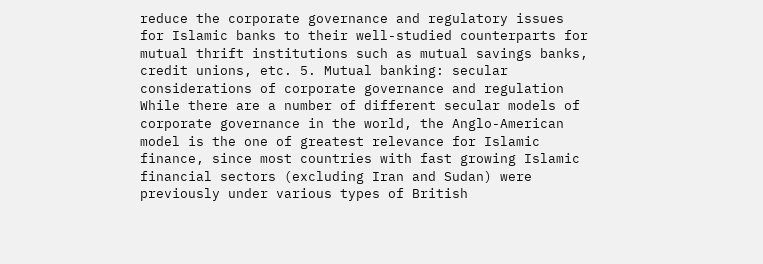reduce the corporate governance and regulatory issues for Islamic banks to their well-studied counterparts for mutual thrift institutions such as mutual savings banks, credit unions, etc. 5. Mutual banking: secular considerations of corporate governance and regulation While there are a number of different secular models of corporate governance in the world, the Anglo-American model is the one of greatest relevance for Islamic finance, since most countries with fast growing Islamic financial sectors (excluding Iran and Sudan) were previously under various types of British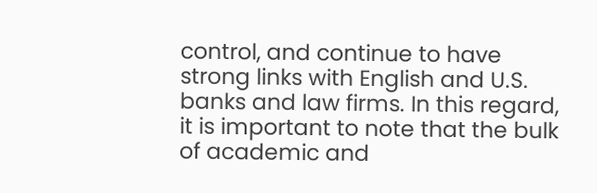control, and continue to have strong links with English and U.S. banks and law firms. In this regard, it is important to note that the bulk of academic and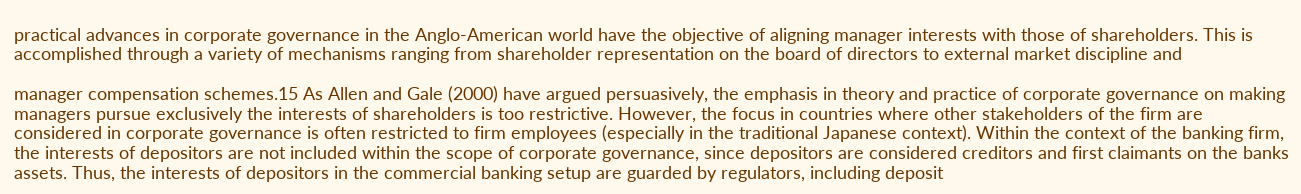practical advances in corporate governance in the Anglo-American world have the objective of aligning manager interests with those of shareholders. This is accomplished through a variety of mechanisms ranging from shareholder representation on the board of directors to external market discipline and

manager compensation schemes.15 As Allen and Gale (2000) have argued persuasively, the emphasis in theory and practice of corporate governance on making managers pursue exclusively the interests of shareholders is too restrictive. However, the focus in countries where other stakeholders of the firm are considered in corporate governance is often restricted to firm employees (especially in the traditional Japanese context). Within the context of the banking firm, the interests of depositors are not included within the scope of corporate governance, since depositors are considered creditors and first claimants on the banks assets. Thus, the interests of depositors in the commercial banking setup are guarded by regulators, including deposit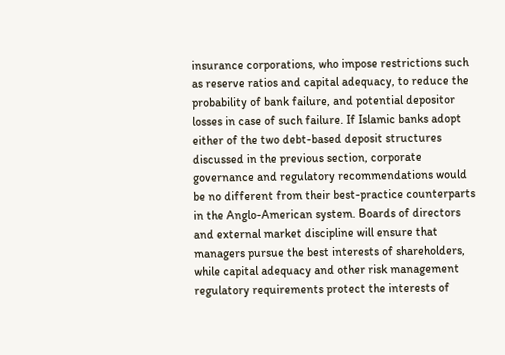insurance corporations, who impose restrictions such as reserve ratios and capital adequacy, to reduce the probability of bank failure, and potential depositor losses in case of such failure. If Islamic banks adopt either of the two debt-based deposit structures discussed in the previous section, corporate governance and regulatory recommendations would be no different from their best-practice counterparts in the Anglo-American system. Boards of directors and external market discipline will ensure that managers pursue the best interests of shareholders, while capital adequacy and other risk management regulatory requirements protect the interests of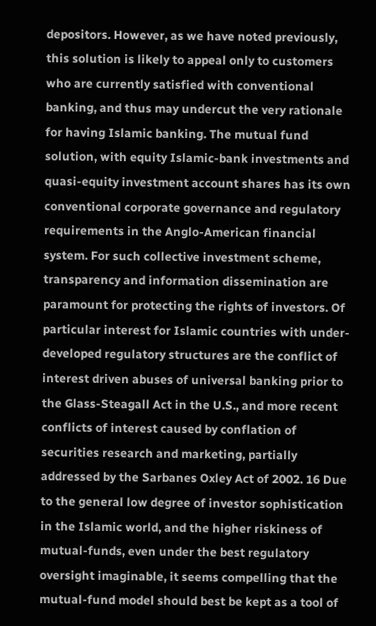depositors. However, as we have noted previously, this solution is likely to appeal only to customers who are currently satisfied with conventional banking, and thus may undercut the very rationale for having Islamic banking. The mutual fund solution, with equity Islamic-bank investments and quasi-equity investment account shares has its own conventional corporate governance and regulatory requirements in the Anglo-American financial system. For such collective investment scheme, transparency and information dissemination are paramount for protecting the rights of investors. Of particular interest for Islamic countries with under-developed regulatory structures are the conflict of interest driven abuses of universal banking prior to the Glass-Steagall Act in the U.S., and more recent conflicts of interest caused by conflation of securities research and marketing, partially addressed by the Sarbanes Oxley Act of 2002. 16 Due to the general low degree of investor sophistication in the Islamic world, and the higher riskiness of mutual-funds, even under the best regulatory oversight imaginable, it seems compelling that the mutual-fund model should best be kept as a tool of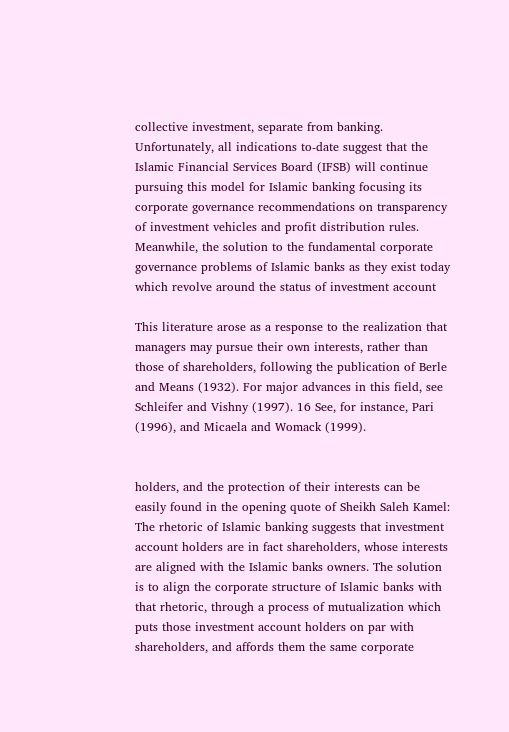collective investment, separate from banking. Unfortunately, all indications to-date suggest that the Islamic Financial Services Board (IFSB) will continue pursuing this model for Islamic banking focusing its corporate governance recommendations on transparency of investment vehicles and profit distribution rules. Meanwhile, the solution to the fundamental corporate governance problems of Islamic banks as they exist today which revolve around the status of investment account

This literature arose as a response to the realization that managers may pursue their own interests, rather than those of shareholders, following the publication of Berle and Means (1932). For major advances in this field, see Schleifer and Vishny (1997). 16 See, for instance, Pari (1996), and Micaela and Womack (1999).


holders, and the protection of their interests can be easily found in the opening quote of Sheikh Saleh Kamel: The rhetoric of Islamic banking suggests that investment account holders are in fact shareholders, whose interests are aligned with the Islamic banks owners. The solution is to align the corporate structure of Islamic banks with that rhetoric, through a process of mutualization which puts those investment account holders on par with shareholders, and affords them the same corporate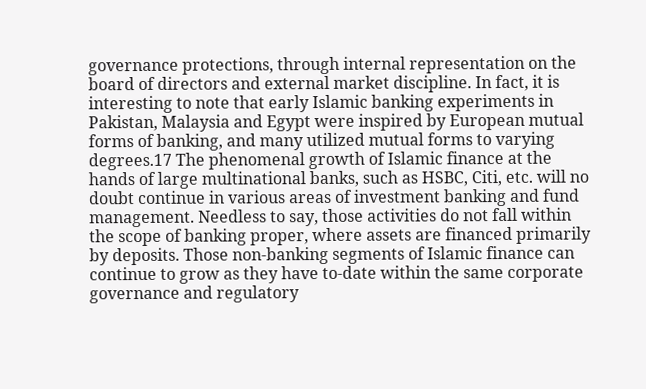governance protections, through internal representation on the board of directors and external market discipline. In fact, it is interesting to note that early Islamic banking experiments in Pakistan, Malaysia and Egypt were inspired by European mutual forms of banking, and many utilized mutual forms to varying degrees.17 The phenomenal growth of Islamic finance at the hands of large multinational banks, such as HSBC, Citi, etc. will no doubt continue in various areas of investment banking and fund management. Needless to say, those activities do not fall within the scope of banking proper, where assets are financed primarily by deposits. Those non-banking segments of Islamic finance can continue to grow as they have to-date within the same corporate governance and regulatory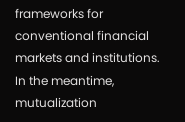frameworks for conventional financial markets and institutions. In the meantime, mutualization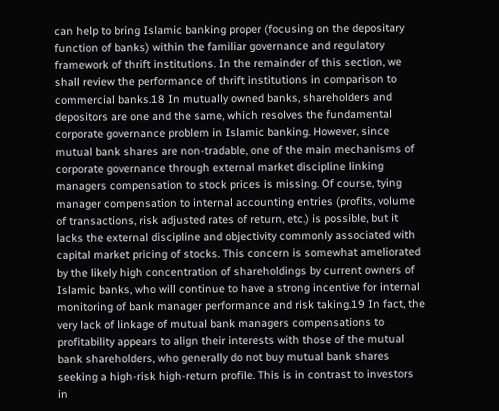can help to bring Islamic banking proper (focusing on the depositary function of banks) within the familiar governance and regulatory framework of thrift institutions. In the remainder of this section, we shall review the performance of thrift institutions in comparison to commercial banks.18 In mutually owned banks, shareholders and depositors are one and the same, which resolves the fundamental corporate governance problem in Islamic banking. However, since mutual bank shares are non-tradable, one of the main mechanisms of corporate governance through external market discipline linking managers compensation to stock prices is missing. Of course, tying manager compensation to internal accounting entries (profits, volume of transactions, risk adjusted rates of return, etc.) is possible, but it lacks the external discipline and objectivity commonly associated with capital market pricing of stocks. This concern is somewhat ameliorated by the likely high concentration of shareholdings by current owners of Islamic banks, who will continue to have a strong incentive for internal monitoring of bank manager performance and risk taking.19 In fact, the very lack of linkage of mutual bank managers compensations to profitability appears to align their interests with those of the mutual bank shareholders, who generally do not buy mutual bank shares seeking a high-risk high-return profile. This is in contrast to investors in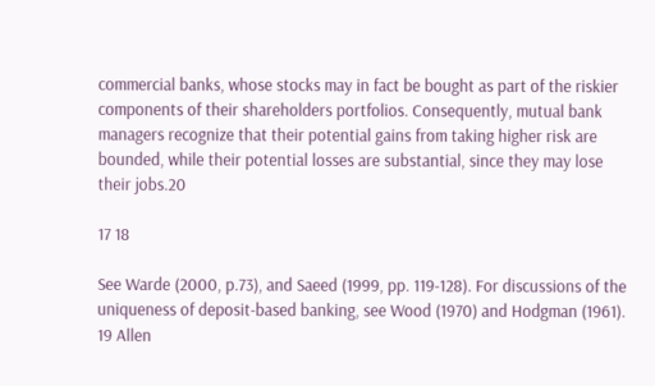commercial banks, whose stocks may in fact be bought as part of the riskier components of their shareholders portfolios. Consequently, mutual bank managers recognize that their potential gains from taking higher risk are bounded, while their potential losses are substantial, since they may lose their jobs.20

17 18

See Warde (2000, p.73), and Saeed (1999, pp. 119-128). For discussions of the uniqueness of deposit-based banking, see Wood (1970) and Hodgman (1961). 19 Allen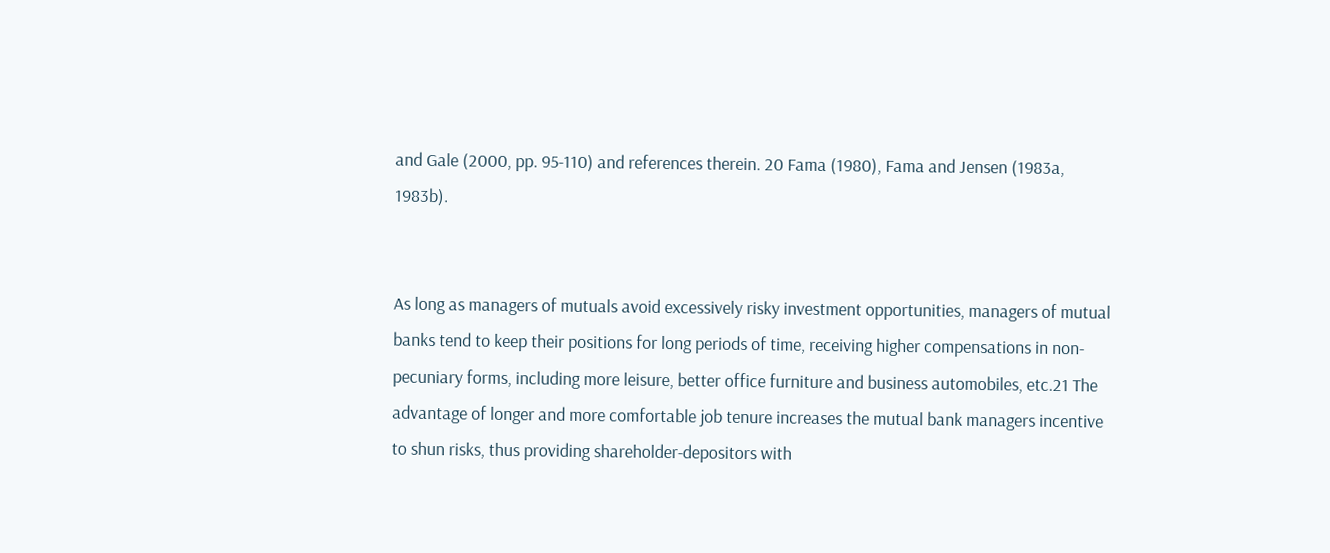and Gale (2000, pp. 95-110) and references therein. 20 Fama (1980), Fama and Jensen (1983a, 1983b).


As long as managers of mutuals avoid excessively risky investment opportunities, managers of mutual banks tend to keep their positions for long periods of time, receiving higher compensations in non-pecuniary forms, including more leisure, better office furniture and business automobiles, etc.21 The advantage of longer and more comfortable job tenure increases the mutual bank managers incentive to shun risks, thus providing shareholder-depositors with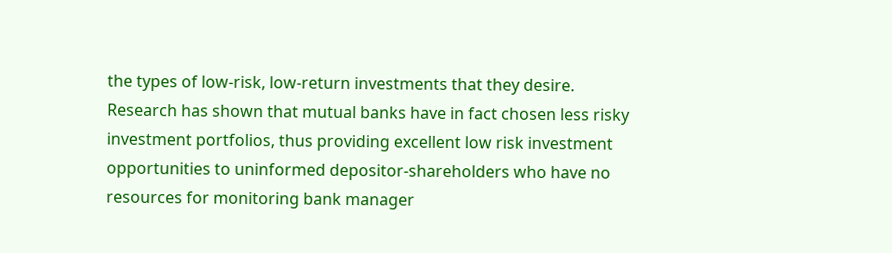the types of low-risk, low-return investments that they desire. Research has shown that mutual banks have in fact chosen less risky investment portfolios, thus providing excellent low risk investment opportunities to uninformed depositor-shareholders who have no resources for monitoring bank manager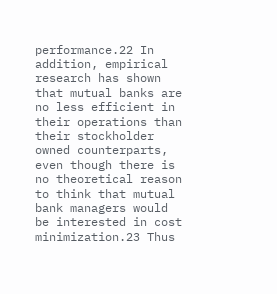performance.22 In addition, empirical research has shown that mutual banks are no less efficient in their operations than their stockholder owned counterparts, even though there is no theoretical reason to think that mutual bank managers would be interested in cost minimization.23 Thus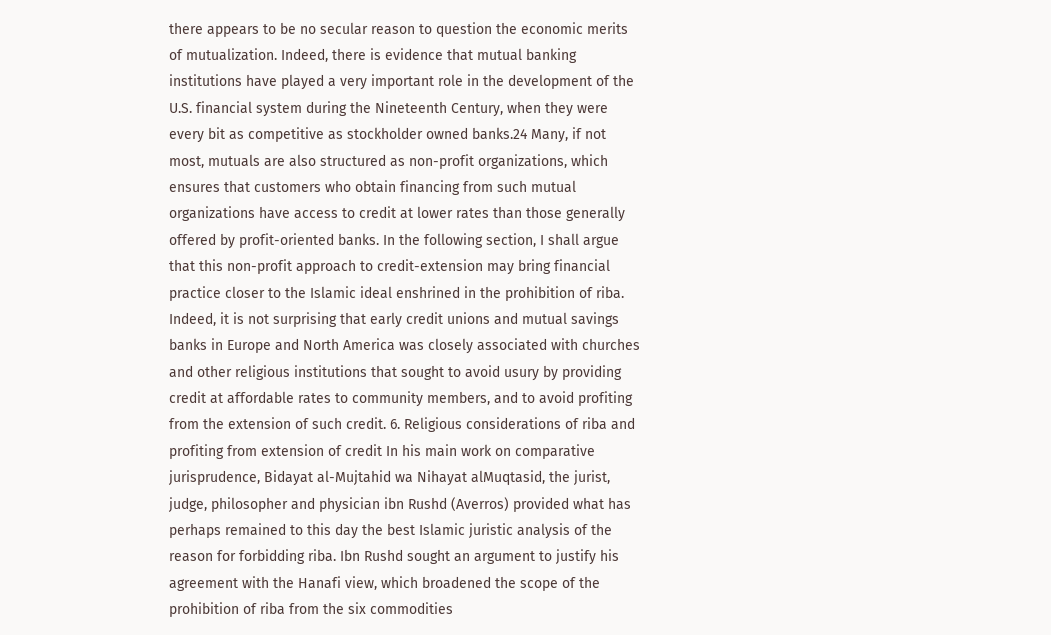there appears to be no secular reason to question the economic merits of mutualization. Indeed, there is evidence that mutual banking institutions have played a very important role in the development of the U.S. financial system during the Nineteenth Century, when they were every bit as competitive as stockholder owned banks.24 Many, if not most, mutuals are also structured as non-profit organizations, which ensures that customers who obtain financing from such mutual organizations have access to credit at lower rates than those generally offered by profit-oriented banks. In the following section, I shall argue that this non-profit approach to credit-extension may bring financial practice closer to the Islamic ideal enshrined in the prohibition of riba. Indeed, it is not surprising that early credit unions and mutual savings banks in Europe and North America was closely associated with churches and other religious institutions that sought to avoid usury by providing credit at affordable rates to community members, and to avoid profiting from the extension of such credit. 6. Religious considerations of riba and profiting from extension of credit In his main work on comparative jurisprudence, Bidayat al-Mujtahid wa Nihayat alMuqtasid, the jurist, judge, philosopher and physician ibn Rushd (Averros) provided what has perhaps remained to this day the best Islamic juristic analysis of the reason for forbidding riba. Ibn Rushd sought an argument to justify his agreement with the Hanafi view, which broadened the scope of the prohibition of riba from the six commodities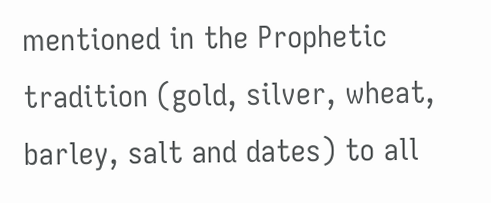mentioned in the Prophetic tradition (gold, silver, wheat, barley, salt and dates) to all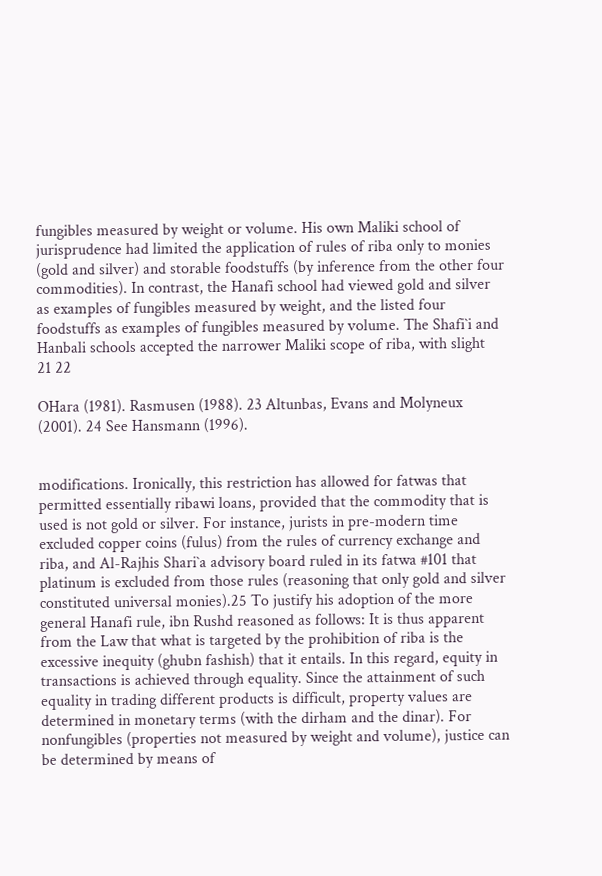fungibles measured by weight or volume. His own Maliki school of jurisprudence had limited the application of rules of riba only to monies (gold and silver) and storable foodstuffs (by inference from the other four commodities). In contrast, the Hanafi school had viewed gold and silver as examples of fungibles measured by weight, and the listed four foodstuffs as examples of fungibles measured by volume. The Shafi`i and Hanbali schools accepted the narrower Maliki scope of riba, with slight
21 22

OHara (1981). Rasmusen (1988). 23 Altunbas, Evans and Molyneux (2001). 24 See Hansmann (1996).


modifications. Ironically, this restriction has allowed for fatwas that permitted essentially ribawi loans, provided that the commodity that is used is not gold or silver. For instance, jurists in pre-modern time excluded copper coins (fulus) from the rules of currency exchange and riba, and Al-Rajhis Shari`a advisory board ruled in its fatwa #101 that platinum is excluded from those rules (reasoning that only gold and silver constituted universal monies).25 To justify his adoption of the more general Hanafi rule, ibn Rushd reasoned as follows: It is thus apparent from the Law that what is targeted by the prohibition of riba is the excessive inequity (ghubn fashish) that it entails. In this regard, equity in transactions is achieved through equality. Since the attainment of such equality in trading different products is difficult, property values are determined in monetary terms (with the dirham and the dinar). For nonfungibles (properties not measured by weight and volume), justice can be determined by means of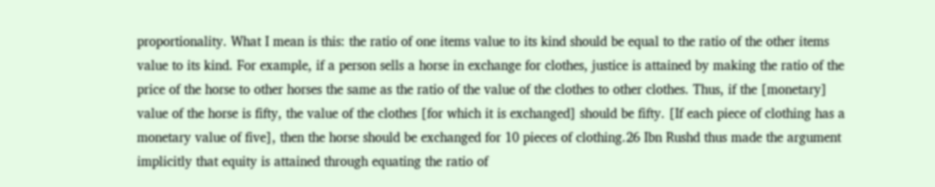proportionality. What I mean is this: the ratio of one items value to its kind should be equal to the ratio of the other items value to its kind. For example, if a person sells a horse in exchange for clothes, justice is attained by making the ratio of the price of the horse to other horses the same as the ratio of the value of the clothes to other clothes. Thus, if the [monetary] value of the horse is fifty, the value of the clothes [for which it is exchanged] should be fifty. [If each piece of clothing has a monetary value of five], then the horse should be exchanged for 10 pieces of clothing.26 Ibn Rushd thus made the argument implicitly that equity is attained through equating the ratio of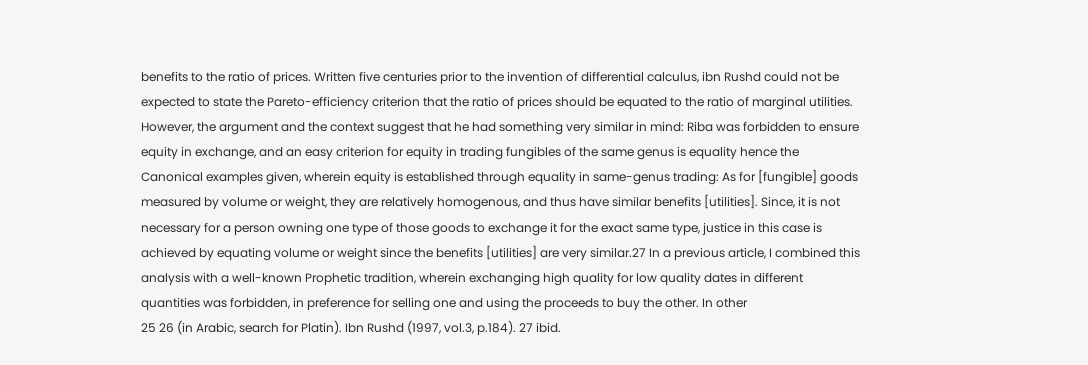benefits to the ratio of prices. Written five centuries prior to the invention of differential calculus, ibn Rushd could not be expected to state the Pareto-efficiency criterion that the ratio of prices should be equated to the ratio of marginal utilities. However, the argument and the context suggest that he had something very similar in mind: Riba was forbidden to ensure equity in exchange, and an easy criterion for equity in trading fungibles of the same genus is equality hence the Canonical examples given, wherein equity is established through equality in same-genus trading: As for [fungible] goods measured by volume or weight, they are relatively homogenous, and thus have similar benefits [utilities]. Since, it is not necessary for a person owning one type of those goods to exchange it for the exact same type, justice in this case is achieved by equating volume or weight since the benefits [utilities] are very similar.27 In a previous article, I combined this analysis with a well-known Prophetic tradition, wherein exchanging high quality for low quality dates in different quantities was forbidden, in preference for selling one and using the proceeds to buy the other. In other
25 26 (in Arabic, search for Platin). Ibn Rushd (1997, vol.3, p.184). 27 ibid.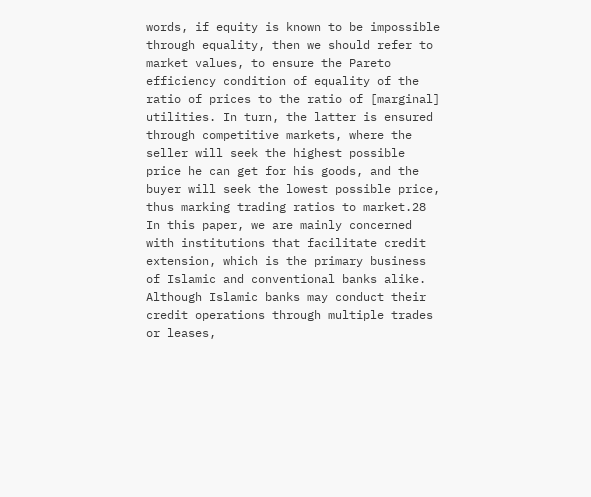words, if equity is known to be impossible through equality, then we should refer to market values, to ensure the Pareto efficiency condition of equality of the ratio of prices to the ratio of [marginal] utilities. In turn, the latter is ensured through competitive markets, where the seller will seek the highest possible price he can get for his goods, and the buyer will seek the lowest possible price, thus marking trading ratios to market.28 In this paper, we are mainly concerned with institutions that facilitate credit extension, which is the primary business of Islamic and conventional banks alike. Although Islamic banks may conduct their credit operations through multiple trades or leases,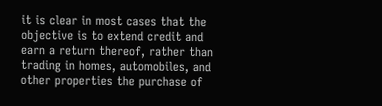it is clear in most cases that the objective is to extend credit and earn a return thereof, rather than trading in homes, automobiles, and other properties the purchase of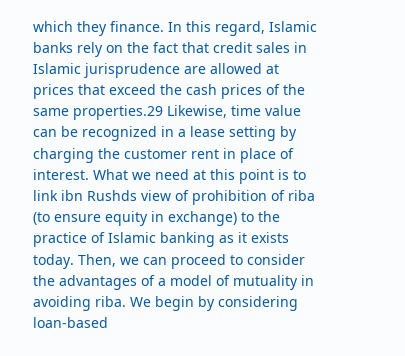which they finance. In this regard, Islamic banks rely on the fact that credit sales in Islamic jurisprudence are allowed at prices that exceed the cash prices of the same properties.29 Likewise, time value can be recognized in a lease setting by charging the customer rent in place of interest. What we need at this point is to link ibn Rushds view of prohibition of riba (to ensure equity in exchange) to the practice of Islamic banking as it exists today. Then, we can proceed to consider the advantages of a model of mutuality in avoiding riba. We begin by considering loan-based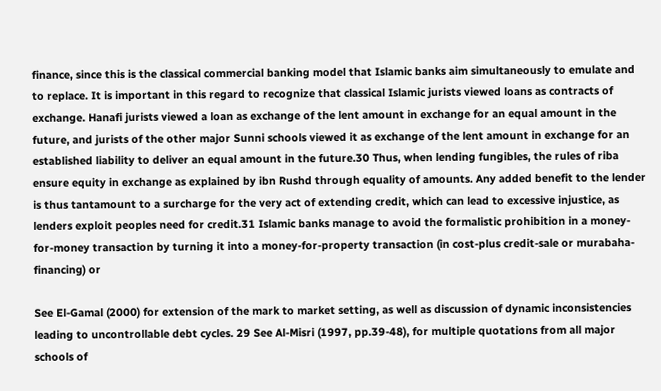finance, since this is the classical commercial banking model that Islamic banks aim simultaneously to emulate and to replace. It is important in this regard to recognize that classical Islamic jurists viewed loans as contracts of exchange. Hanafi jurists viewed a loan as exchange of the lent amount in exchange for an equal amount in the future, and jurists of the other major Sunni schools viewed it as exchange of the lent amount in exchange for an established liability to deliver an equal amount in the future.30 Thus, when lending fungibles, the rules of riba ensure equity in exchange as explained by ibn Rushd through equality of amounts. Any added benefit to the lender is thus tantamount to a surcharge for the very act of extending credit, which can lead to excessive injustice, as lenders exploit peoples need for credit.31 Islamic banks manage to avoid the formalistic prohibition in a money-for-money transaction by turning it into a money-for-property transaction (in cost-plus credit-sale or murabaha-financing) or

See El-Gamal (2000) for extension of the mark to market setting, as well as discussion of dynamic inconsistencies leading to uncontrollable debt cycles. 29 See Al-Misri (1997, pp.39-48), for multiple quotations from all major schools of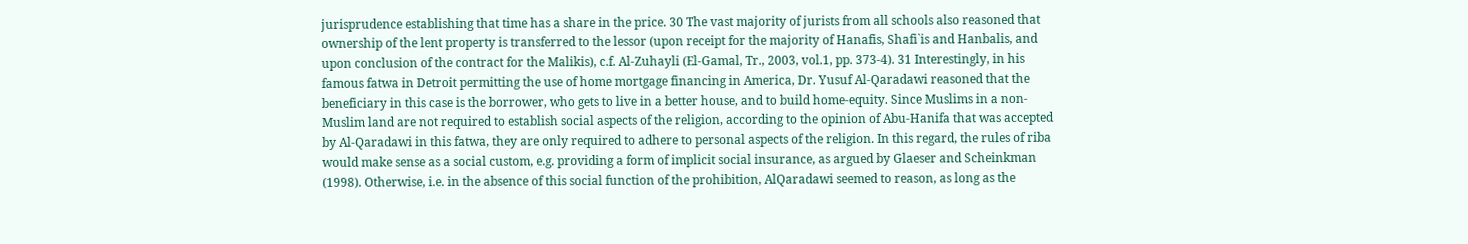jurisprudence establishing that time has a share in the price. 30 The vast majority of jurists from all schools also reasoned that ownership of the lent property is transferred to the lessor (upon receipt for the majority of Hanafis, Shafi`is and Hanbalis, and upon conclusion of the contract for the Malikis), c.f. Al-Zuhayli (El-Gamal, Tr., 2003, vol.1, pp. 373-4). 31 Interestingly, in his famous fatwa in Detroit permitting the use of home mortgage financing in America, Dr. Yusuf Al-Qaradawi reasoned that the beneficiary in this case is the borrower, who gets to live in a better house, and to build home-equity. Since Muslims in a non-Muslim land are not required to establish social aspects of the religion, according to the opinion of Abu-Hanifa that was accepted by Al-Qaradawi in this fatwa, they are only required to adhere to personal aspects of the religion. In this regard, the rules of riba would make sense as a social custom, e.g. providing a form of implicit social insurance, as argued by Glaeser and Scheinkman (1998). Otherwise, i.e. in the absence of this social function of the prohibition, AlQaradawi seemed to reason, as long as the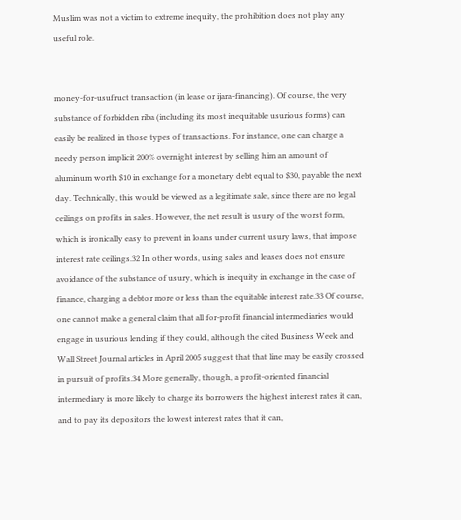Muslim was not a victim to extreme inequity, the prohibition does not play any useful role.


money-for-usufruct transaction (in lease or ijara-financing). Of course, the very substance of forbidden riba (including its most inequitable usurious forms) can easily be realized in those types of transactions. For instance, one can charge a needy person implicit 200% overnight interest by selling him an amount of aluminum worth $10 in exchange for a monetary debt equal to $30, payable the next day. Technically, this would be viewed as a legitimate sale, since there are no legal ceilings on profits in sales. However, the net result is usury of the worst form, which is ironically easy to prevent in loans under current usury laws, that impose interest rate ceilings.32 In other words, using sales and leases does not ensure avoidance of the substance of usury, which is inequity in exchange in the case of finance, charging a debtor more or less than the equitable interest rate.33 Of course, one cannot make a general claim that all for-profit financial intermediaries would engage in usurious lending if they could, although the cited Business Week and Wall Street Journal articles in April 2005 suggest that that line may be easily crossed in pursuit of profits.34 More generally, though, a profit-oriented financial intermediary is more likely to charge its borrowers the highest interest rates it can, and to pay its depositors the lowest interest rates that it can,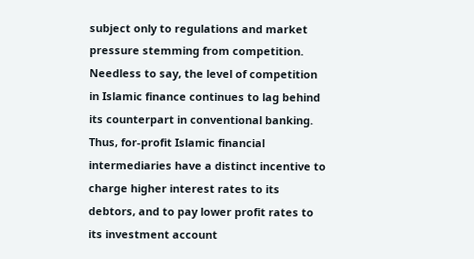subject only to regulations and market pressure stemming from competition. Needless to say, the level of competition in Islamic finance continues to lag behind its counterpart in conventional banking. Thus, for-profit Islamic financial intermediaries have a distinct incentive to charge higher interest rates to its debtors, and to pay lower profit rates to its investment account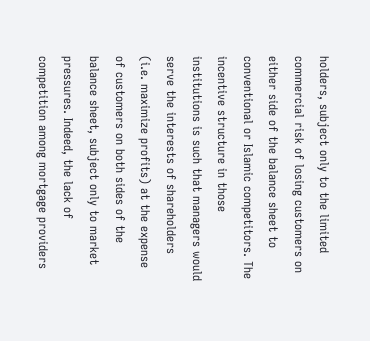holders, subject only to the limited commercial risk of losing customers on either side of the balance sheet to conventional or Islamic competitors. The incentive structure in those institutions is such that managers would serve the interests of shareholders (i.e. maximize profits) at the expense of customers on both sides of the balance sheet, subject only to market pressures. Indeed, the lack of competition among mortgage providers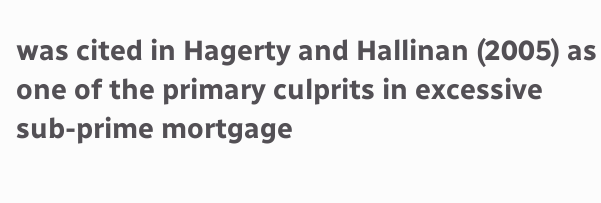was cited in Hagerty and Hallinan (2005) as one of the primary culprits in excessive sub-prime mortgage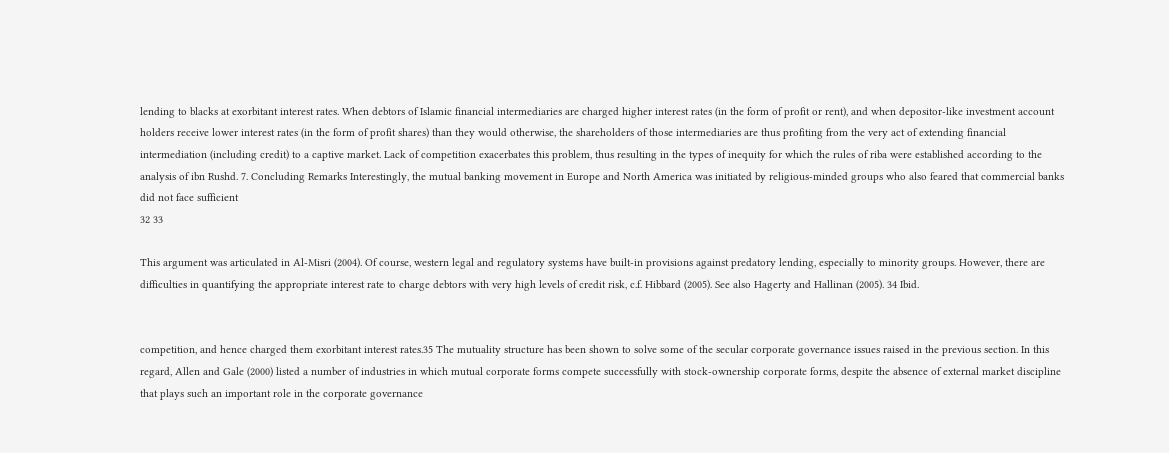lending to blacks at exorbitant interest rates. When debtors of Islamic financial intermediaries are charged higher interest rates (in the form of profit or rent), and when depositor-like investment account holders receive lower interest rates (in the form of profit shares) than they would otherwise, the shareholders of those intermediaries are thus profiting from the very act of extending financial intermediation (including credit) to a captive market. Lack of competition exacerbates this problem, thus resulting in the types of inequity for which the rules of riba were established according to the analysis of ibn Rushd. 7. Concluding Remarks Interestingly, the mutual banking movement in Europe and North America was initiated by religious-minded groups who also feared that commercial banks did not face sufficient
32 33

This argument was articulated in Al-Misri (2004). Of course, western legal and regulatory systems have built-in provisions against predatory lending, especially to minority groups. However, there are difficulties in quantifying the appropriate interest rate to charge debtors with very high levels of credit risk, c.f. Hibbard (2005). See also Hagerty and Hallinan (2005). 34 Ibid.


competition, and hence charged them exorbitant interest rates.35 The mutuality structure has been shown to solve some of the secular corporate governance issues raised in the previous section. In this regard, Allen and Gale (2000) listed a number of industries in which mutual corporate forms compete successfully with stock-ownership corporate forms, despite the absence of external market discipline that plays such an important role in the corporate governance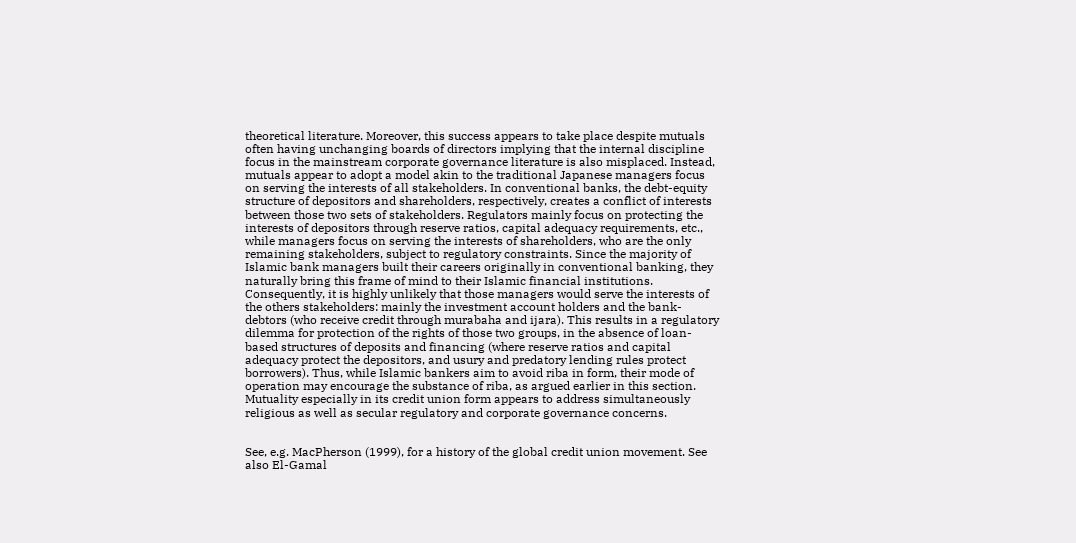theoretical literature. Moreover, this success appears to take place despite mutuals often having unchanging boards of directors implying that the internal discipline focus in the mainstream corporate governance literature is also misplaced. Instead, mutuals appear to adopt a model akin to the traditional Japanese managers focus on serving the interests of all stakeholders. In conventional banks, the debt-equity structure of depositors and shareholders, respectively, creates a conflict of interests between those two sets of stakeholders. Regulators mainly focus on protecting the interests of depositors through reserve ratios, capital adequacy requirements, etc., while managers focus on serving the interests of shareholders, who are the only remaining stakeholders, subject to regulatory constraints. Since the majority of Islamic bank managers built their careers originally in conventional banking, they naturally bring this frame of mind to their Islamic financial institutions. Consequently, it is highly unlikely that those managers would serve the interests of the others stakeholders: mainly the investment account holders and the bank-debtors (who receive credit through murabaha and ijara). This results in a regulatory dilemma for protection of the rights of those two groups, in the absence of loan-based structures of deposits and financing (where reserve ratios and capital adequacy protect the depositors, and usury and predatory lending rules protect borrowers). Thus, while Islamic bankers aim to avoid riba in form, their mode of operation may encourage the substance of riba, as argued earlier in this section. Mutuality especially in its credit union form appears to address simultaneously religious as well as secular regulatory and corporate governance concerns.


See, e.g. MacPherson (1999), for a history of the global credit union movement. See also El-Gamal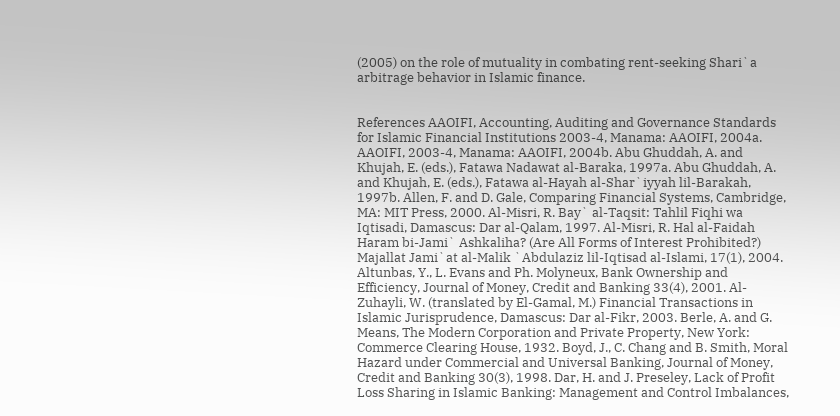(2005) on the role of mutuality in combating rent-seeking Shari`a arbitrage behavior in Islamic finance.


References AAOIFI, Accounting, Auditing and Governance Standards for Islamic Financial Institutions 2003-4, Manama: AAOIFI, 2004a. AAOIFI, 2003-4, Manama: AAOIFI, 2004b. Abu Ghuddah, A. and Khujah, E. (eds.), Fatawa Nadawat al-Baraka, 1997a. Abu Ghuddah, A. and Khujah, E. (eds.), Fatawa al-Hayah al-Shar`iyyah lil-Barakah, 1997b. Allen, F. and D. Gale, Comparing Financial Systems, Cambridge, MA: MIT Press, 2000. Al-Misri, R. Bay` al-Taqsit: Tahlil Fiqhi wa Iqtisadi, Damascus: Dar al-Qalam, 1997. Al-Misri, R. Hal al-Faidah Haram bi-Jami` Ashkaliha? (Are All Forms of Interest Prohibited?) Majallat Jami`at al-Malik `Abdulaziz lil-Iqtisad al-Islami, 17(1), 2004. Altunbas, Y., L. Evans and Ph. Molyneux, Bank Ownership and Efficiency, Journal of Money, Credit and Banking 33(4), 2001. Al-Zuhayli, W. (translated by El-Gamal, M.) Financial Transactions in Islamic Jurisprudence, Damascus: Dar al-Fikr, 2003. Berle, A. and G. Means, The Modern Corporation and Private Property, New York: Commerce Clearing House, 1932. Boyd, J., C. Chang and B. Smith, Moral Hazard under Commercial and Universal Banking, Journal of Money, Credit and Banking 30(3), 1998. Dar, H. and J. Preseley, Lack of Profit Loss Sharing in Islamic Banking: Management and Control Imbalances,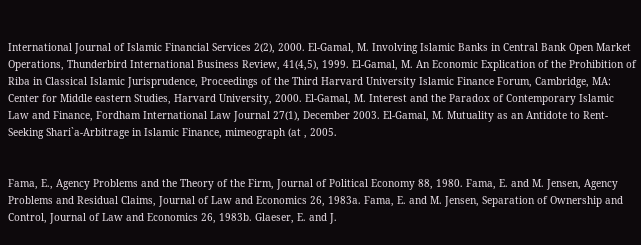International Journal of Islamic Financial Services 2(2), 2000. El-Gamal, M. Involving Islamic Banks in Central Bank Open Market Operations, Thunderbird International Business Review, 41(4,5), 1999. El-Gamal, M. An Economic Explication of the Prohibition of Riba in Classical Islamic Jurisprudence, Proceedings of the Third Harvard University Islamic Finance Forum, Cambridge, MA: Center for Middle eastern Studies, Harvard University, 2000. El-Gamal, M. Interest and the Paradox of Contemporary Islamic Law and Finance, Fordham International Law Journal 27(1), December 2003. El-Gamal, M. Mutuality as an Antidote to Rent-Seeking Shari`a-Arbitrage in Islamic Finance, mimeograph (at , 2005.


Fama, E., Agency Problems and the Theory of the Firm, Journal of Political Economy 88, 1980. Fama, E. and M. Jensen, Agency Problems and Residual Claims, Journal of Law and Economics 26, 1983a. Fama, E. and M. Jensen, Separation of Ownership and Control, Journal of Law and Economics 26, 1983b. Glaeser, E. and J.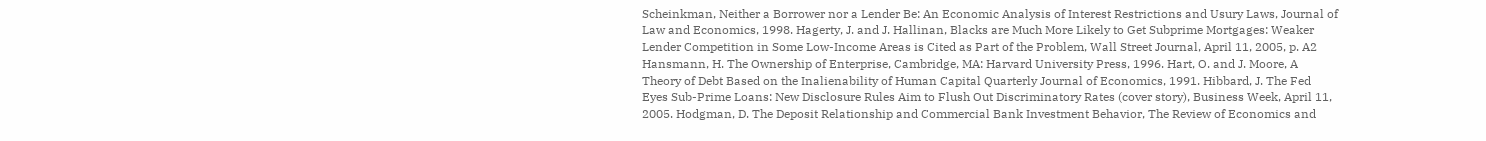Scheinkman, Neither a Borrower nor a Lender Be: An Economic Analysis of Interest Restrictions and Usury Laws, Journal of Law and Economics, 1998. Hagerty, J. and J. Hallinan, Blacks are Much More Likely to Get Subprime Mortgages: Weaker Lender Competition in Some Low-Income Areas is Cited as Part of the Problem, Wall Street Journal, April 11, 2005, p. A2 Hansmann, H. The Ownership of Enterprise, Cambridge, MA: Harvard University Press, 1996. Hart, O. and J. Moore, A Theory of Debt Based on the Inalienability of Human Capital Quarterly Journal of Economics, 1991. Hibbard, J. The Fed Eyes Sub-Prime Loans: New Disclosure Rules Aim to Flush Out Discriminatory Rates (cover story), Business Week, April 11, 2005. Hodgman, D. The Deposit Relationship and Commercial Bank Investment Behavior, The Review of Economics and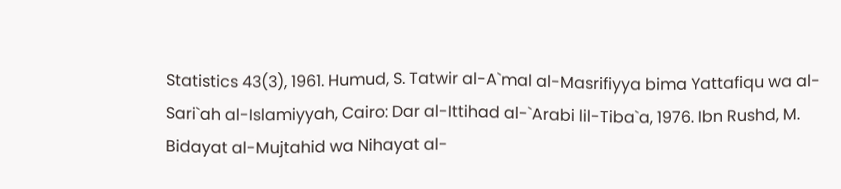Statistics 43(3), 1961. Humud, S. Tatwir al-A`mal al-Masrifiyya bima Yattafiqu wa al-Sari`ah al-Islamiyyah, Cairo: Dar al-Ittihad al-`Arabi lil-Tiba`a, 1976. Ibn Rushd, M. Bidayat al-Mujtahid wa Nihayat al-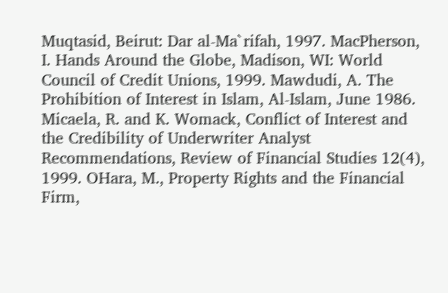Muqtasid, Beirut: Dar al-Ma`rifah, 1997. MacPherson, I. Hands Around the Globe, Madison, WI: World Council of Credit Unions, 1999. Mawdudi, A. The Prohibition of Interest in Islam, Al-Islam, June 1986. Micaela, R. and K. Womack, Conflict of Interest and the Credibility of Underwriter Analyst Recommendations, Review of Financial Studies 12(4), 1999. OHara, M., Property Rights and the Financial Firm,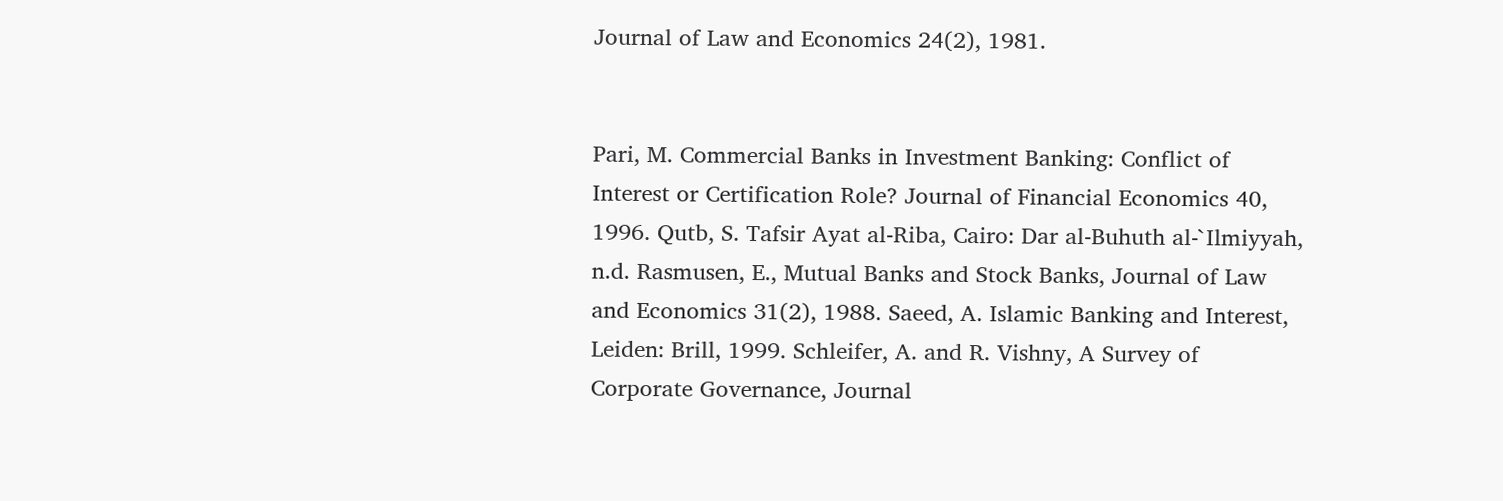Journal of Law and Economics 24(2), 1981.


Pari, M. Commercial Banks in Investment Banking: Conflict of Interest or Certification Role? Journal of Financial Economics 40, 1996. Qutb, S. Tafsir Ayat al-Riba, Cairo: Dar al-Buhuth al-`Ilmiyyah, n.d. Rasmusen, E., Mutual Banks and Stock Banks, Journal of Law and Economics 31(2), 1988. Saeed, A. Islamic Banking and Interest, Leiden: Brill, 1999. Schleifer, A. and R. Vishny, A Survey of Corporate Governance, Journal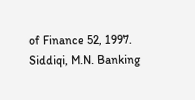of Finance 52, 1997. Siddiqi, M.N. Banking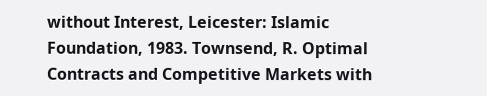without Interest, Leicester: Islamic Foundation, 1983. Townsend, R. Optimal Contracts and Competitive Markets with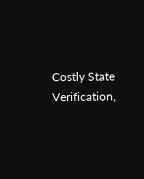Costly State Verification,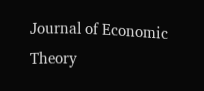Journal of Economic Theory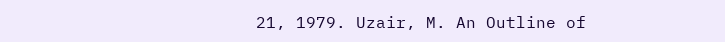21, 1979. Uzair, M. An Outline of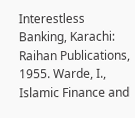Interestless Banking, Karachi: Raihan Publications, 1955. Warde, I., Islamic Finance and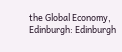the Global Economy, Edinburgh: Edinburgh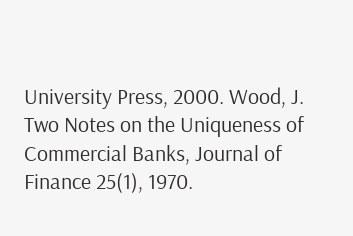University Press, 2000. Wood, J. Two Notes on the Uniqueness of Commercial Banks, Journal of Finance 25(1), 1970.